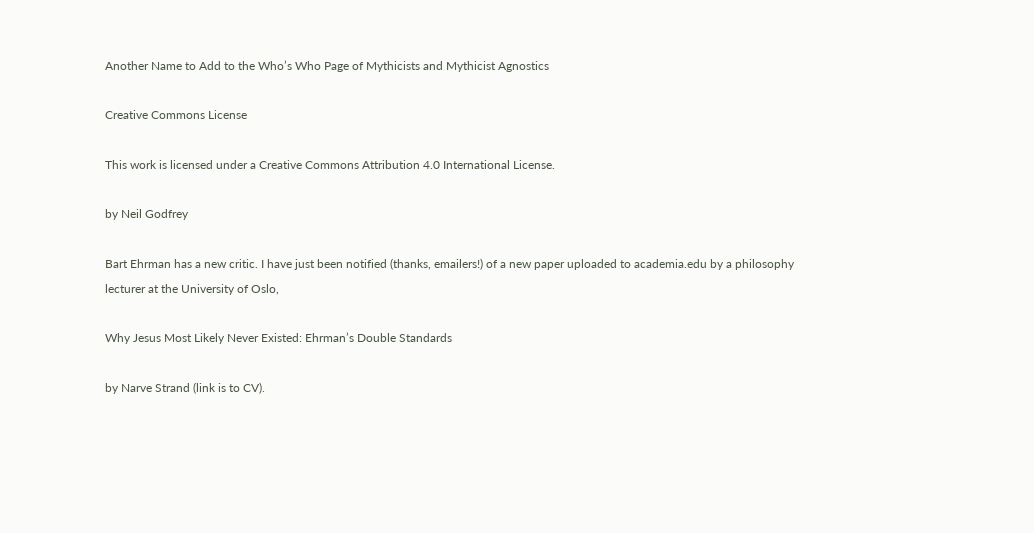Another Name to Add to the Who’s Who Page of Mythicists and Mythicist Agnostics

Creative Commons License

This work is licensed under a Creative Commons Attribution 4.0 International License.

by Neil Godfrey

Bart Ehrman has a new critic. I have just been notified (thanks, emailers!) of a new paper uploaded to academia.edu by a philosophy lecturer at the University of Oslo,

Why Jesus Most Likely Never Existed: Ehrman’s Double Standards

by Narve Strand (link is to CV).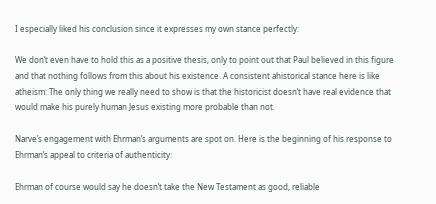I especially liked his conclusion since it expresses my own stance perfectly:

We don’t even have to hold this as a positive thesis, only to point out that Paul believed in this figure and that nothing follows from this about his existence. A consistent ahistorical stance here is like atheism: The only thing we really need to show is that the historicist doesn’t have real evidence that would make his purely human Jesus existing more probable than not.

Narve’s engagement with Ehrman’s arguments are spot on. Here is the beginning of his response to Ehrman’s appeal to criteria of authenticity:

Ehrman of course would say he doesn’t take the New Testament as good, reliable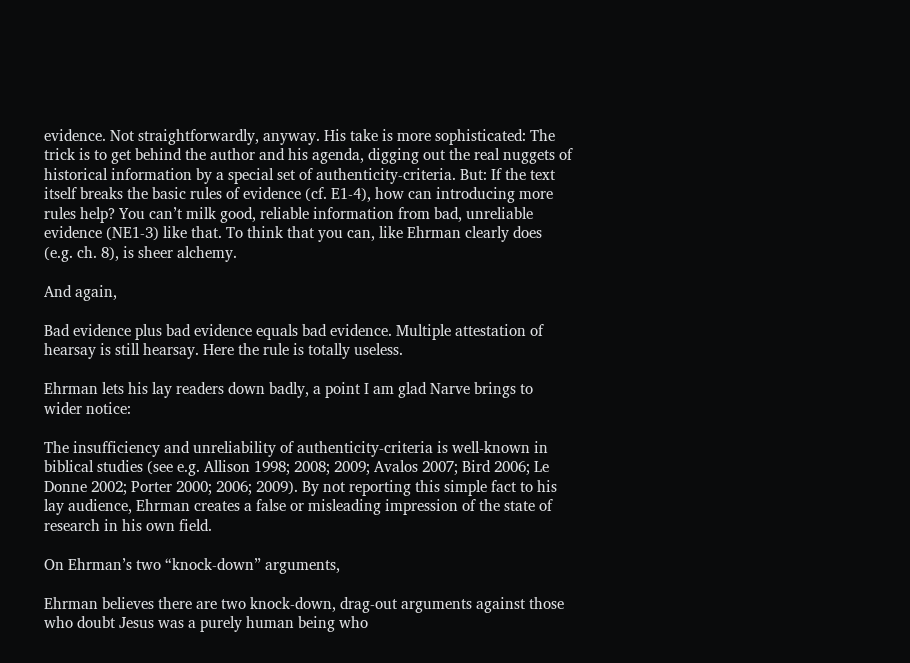evidence. Not straightforwardly, anyway. His take is more sophisticated: The trick is to get behind the author and his agenda, digging out the real nuggets of historical information by a special set of authenticity-criteria. But: If the text itself breaks the basic rules of evidence (cf. E1-4), how can introducing more rules help? You can’t milk good, reliable information from bad, unreliable evidence (NE1-3) like that. To think that you can, like Ehrman clearly does (e.g. ch. 8), is sheer alchemy.

And again,

Bad evidence plus bad evidence equals bad evidence. Multiple attestation of hearsay is still hearsay. Here the rule is totally useless.

Ehrman lets his lay readers down badly, a point I am glad Narve brings to wider notice:

The insufficiency and unreliability of authenticity-criteria is well-known in biblical studies (see e.g. Allison 1998; 2008; 2009; Avalos 2007; Bird 2006; Le Donne 2002; Porter 2000; 2006; 2009). By not reporting this simple fact to his lay audience, Ehrman creates a false or misleading impression of the state of research in his own field.

On Ehrman’s two “knock-down” arguments,

Ehrman believes there are two knock-down, drag-out arguments against those who doubt Jesus was a purely human being who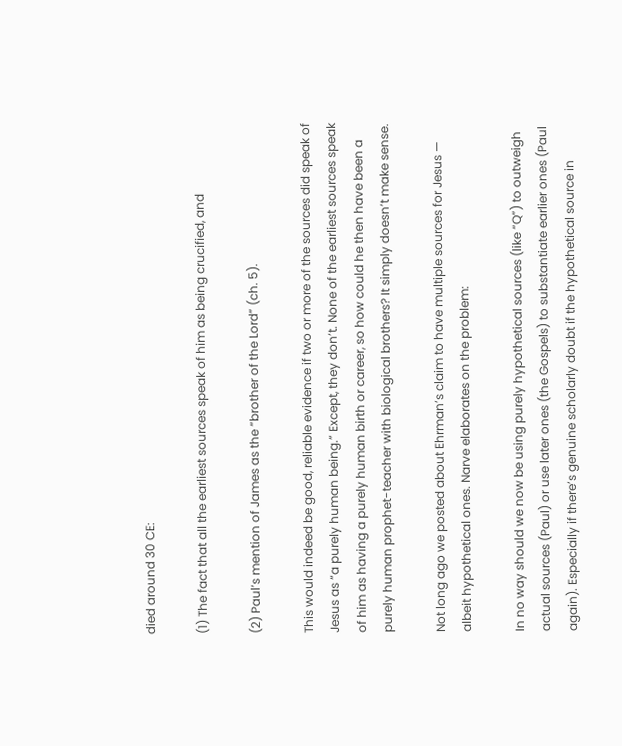died around 30 CE:

(1) The fact that all the earliest sources speak of him as being crucified, and

(2) Paul’s mention of James as the “brother of the Lord” (ch. 5).

This would indeed be good, reliable evidence if two or more of the sources did speak of Jesus as “a purely human being.” Except, they don’t. None of the earliest sources speak of him as having a purely human birth or career, so how could he then have been a purely human prophet-teacher with biological brothers? It simply doesn’t make sense.

Not long ago we posted about Ehrman’s claim to have multiple sources for Jesus — albeit hypothetical ones. Narve elaborates on the problem:

In no way should we now be using purely hypothetical sources (like “Q”) to outweigh actual sources (Paul) or use later ones (the Gospels) to substantiate earlier ones (Paul again). Especially if there’s genuine scholarly doubt if the hypothetical source in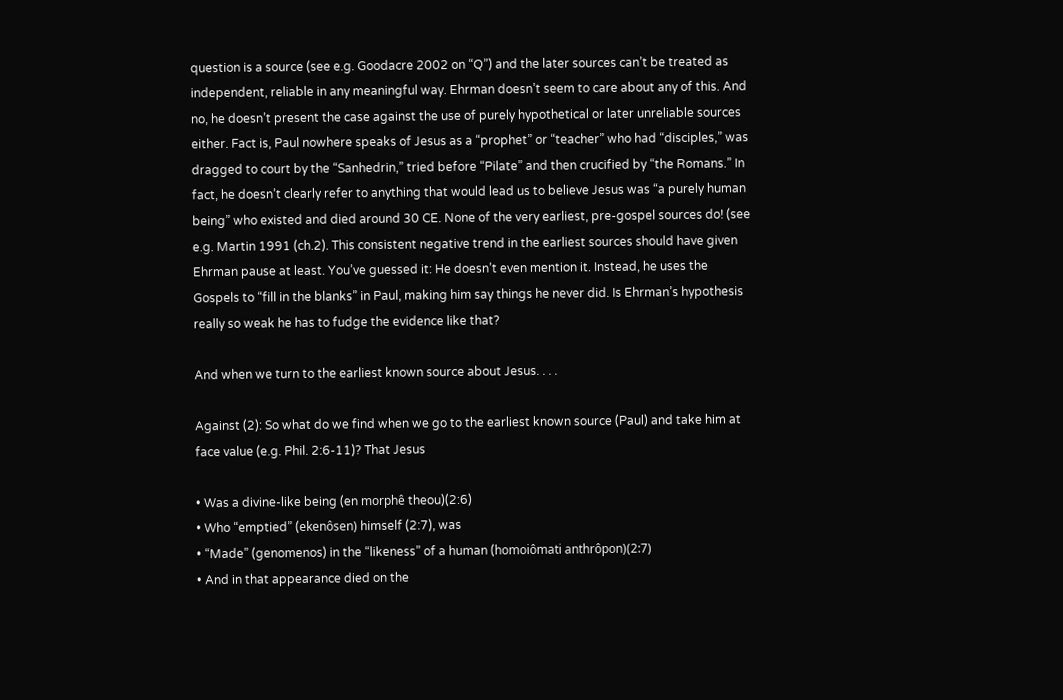question is a source (see e.g. Goodacre 2002 on “Q”) and the later sources can’t be treated as independent, reliable in any meaningful way. Ehrman doesn’t seem to care about any of this. And no, he doesn’t present the case against the use of purely hypothetical or later unreliable sources either. Fact is, Paul nowhere speaks of Jesus as a “prophet” or “teacher” who had “disciples,” was dragged to court by the “Sanhedrin,” tried before “Pilate” and then crucified by “the Romans.” In fact, he doesn’t clearly refer to anything that would lead us to believe Jesus was “a purely human being” who existed and died around 30 CE. None of the very earliest, pre-gospel sources do! (see e.g. Martin 1991 (ch.2). This consistent negative trend in the earliest sources should have given Ehrman pause at least. You’ve guessed it: He doesn’t even mention it. Instead, he uses the Gospels to “fill in the blanks” in Paul, making him say things he never did. Is Ehrman’s hypothesis really so weak he has to fudge the evidence like that?

And when we turn to the earliest known source about Jesus. . . .

Against (2): So what do we find when we go to the earliest known source (Paul) and take him at face value (e.g. Phil. 2:6-11)? That Jesus

• Was a divine-like being (en morphê theou)(2:6)
• Who “emptied” (ekenôsen) himself (2:7), was
• “Made” (genomenos) in the “likeness” of a human (homoiômati anthrôpon)(2:7)
• And in that appearance died on the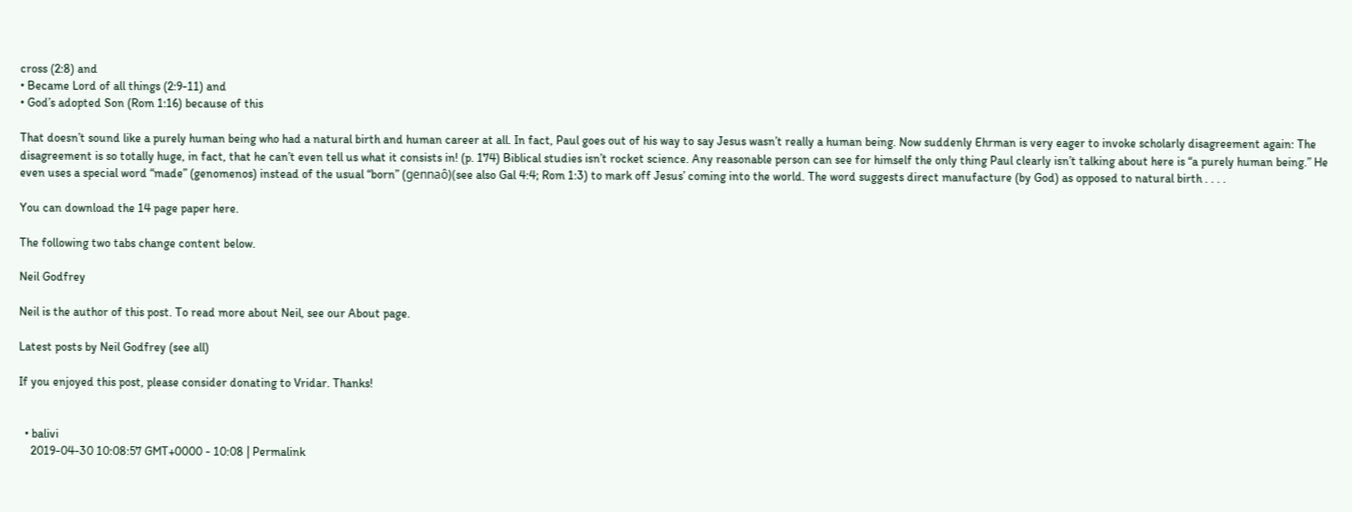cross (2:8) and
• Became Lord of all things (2:9-11) and
• God’s adopted Son (Rom 1:16) because of this

That doesn’t sound like a purely human being who had a natural birth and human career at all. In fact, Paul goes out of his way to say Jesus wasn’t really a human being. Now suddenly Ehrman is very eager to invoke scholarly disagreement again: The disagreement is so totally huge, in fact, that he can’t even tell us what it consists in! (p. 174) Biblical studies isn’t rocket science. Any reasonable person can see for himself the only thing Paul clearly isn’t talking about here is “a purely human being.” He even uses a special word “made” (genomenos) instead of the usual “born” (gennaô)(see also Gal 4:4; Rom 1:3) to mark off Jesus’ coming into the world. The word suggests direct manufacture (by God) as opposed to natural birth . . . .

You can download the 14 page paper here.

The following two tabs change content below.

Neil Godfrey

Neil is the author of this post. To read more about Neil, see our About page.

Latest posts by Neil Godfrey (see all)

If you enjoyed this post, please consider donating to Vridar. Thanks!


  • balivi
    2019-04-30 10:08:57 GMT+0000 - 10:08 | Permalink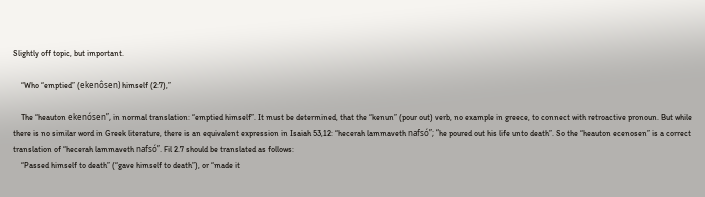Slightly off topic, but important.

    “Who “emptied” (ekenôsen) himself (2:7),”

    The “heauton ekenósen”, in normal translation: “emptied himself”. It must be determined, that the “kenun” (pour out) verb, no example in greece, to connect with retroactive pronoun. But while there is no similar word in Greek literature, there is an equivalent expression in Isaiah 53,12: “hecerah lammaveth nafsó”; “he poured out his life unto death”. So the “heauton ecenosen” is a correct translation of “hecerah lammaveth nafsó”. Fil 2.7 should be translated as follows:
    “Passed himself to death” (“gave himself to death”), or “made it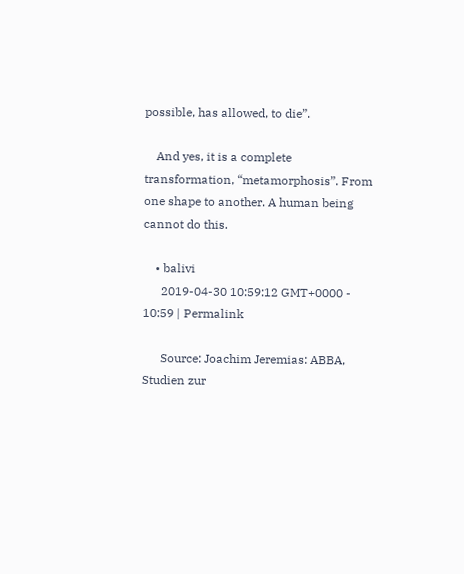possible, has allowed, to die”.

    And yes, it is a complete transformation, “metamorphosis”. From one shape to another. A human being cannot do this.

    • balivi
      2019-04-30 10:59:12 GMT+0000 - 10:59 | Permalink

      Source: Joachim Jeremias: ABBA, Studien zur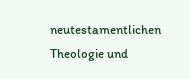neutestamentlichen Theologie und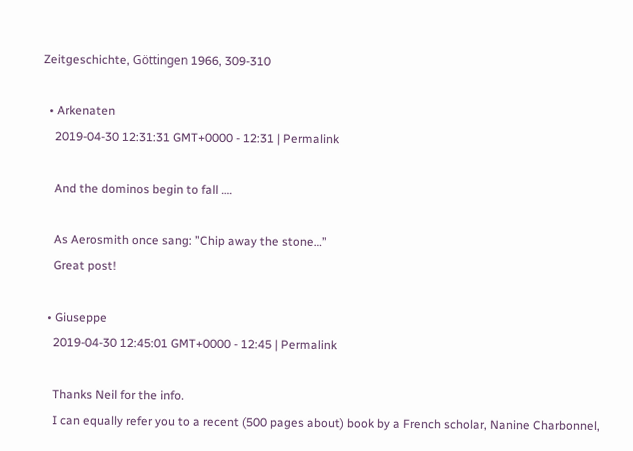Zeitgeschichte, Göttingen 1966, 309-310

  • Arkenaten
    2019-04-30 12:31:31 GMT+0000 - 12:31 | Permalink

    And the dominos begin to fall ….

    As Aerosmith once sang: ”Chip away the stone…”
    Great post!

  • Giuseppe
    2019-04-30 12:45:01 GMT+0000 - 12:45 | Permalink

    Thanks Neil for the info.
    I can equally refer you to a recent (500 pages about) book by a French scholar, Nanine Charbonnel,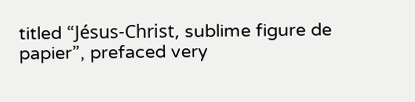titled “Jésus-Christ, sublime figure de papier”, prefaced very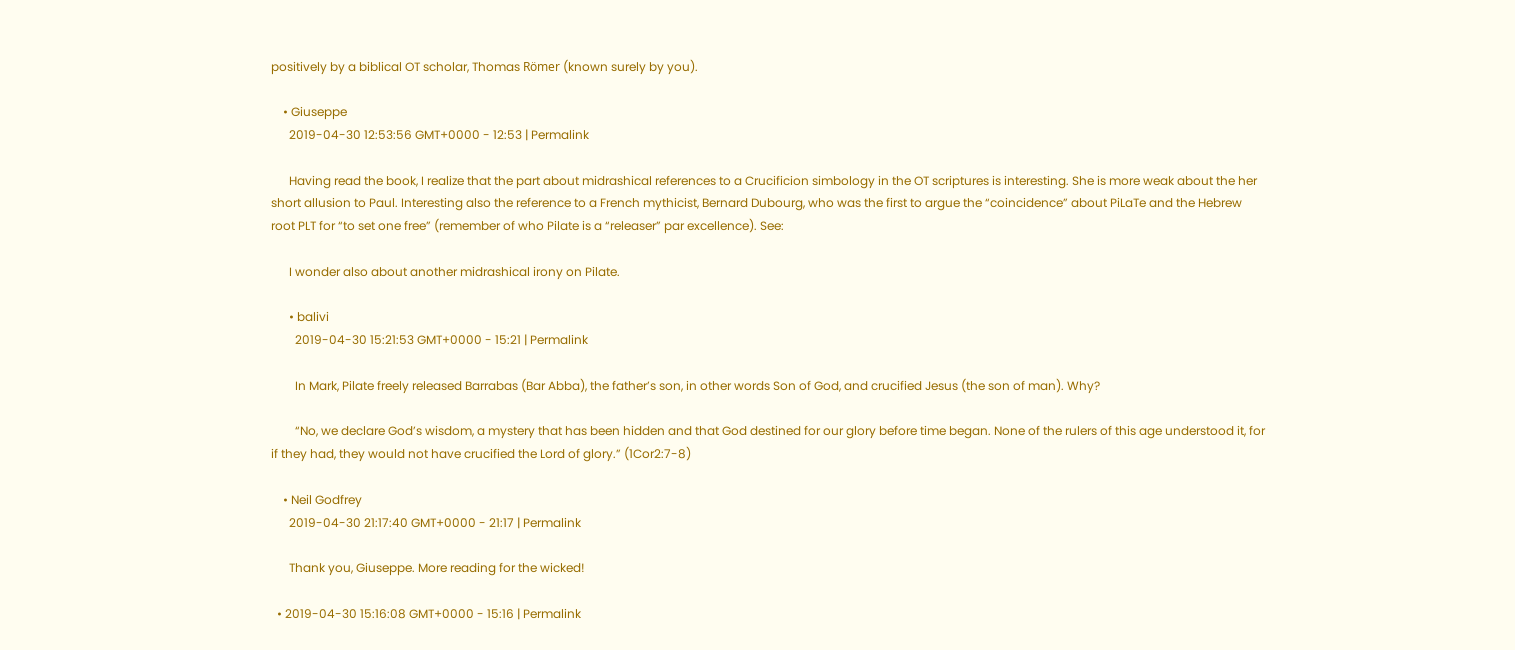positively by a biblical OT scholar, Thomas Römer (known surely by you).

    • Giuseppe
      2019-04-30 12:53:56 GMT+0000 - 12:53 | Permalink

      Having read the book, I realize that the part about midrashical references to a Crucificion simbology in the OT scriptures is interesting. She is more weak about the her short allusion to Paul. Interesting also the reference to a French mythicist, Bernard Dubourg, who was the first to argue the “coincidence” about PiLaTe and the Hebrew root PLT for “to set one free” (remember of who Pilate is a “releaser” par excellence). See:

      I wonder also about another midrashical irony on Pilate.

      • balivi
        2019-04-30 15:21:53 GMT+0000 - 15:21 | Permalink

        In Mark, Pilate freely released Barrabas (Bar Abba), the father’s son, in other words Son of God, and crucified Jesus (the son of man). Why?

        “No, we declare God’s wisdom, a mystery that has been hidden and that God destined for our glory before time began. None of the rulers of this age understood it, for if they had, they would not have crucified the Lord of glory.” (1Cor2:7-8)

    • Neil Godfrey
      2019-04-30 21:17:40 GMT+0000 - 21:17 | Permalink

      Thank you, Giuseppe. More reading for the wicked!

  • 2019-04-30 15:16:08 GMT+0000 - 15:16 | Permalink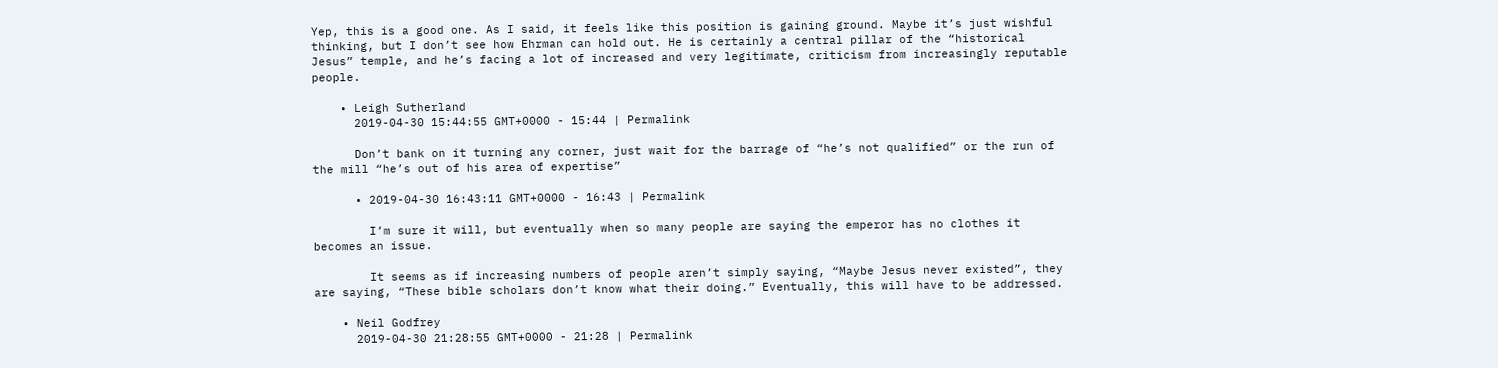Yep, this is a good one. As I said, it feels like this position is gaining ground. Maybe it’s just wishful thinking, but I don’t see how Ehrman can hold out. He is certainly a central pillar of the “historical Jesus” temple, and he’s facing a lot of increased and very legitimate, criticism from increasingly reputable people.

    • Leigh Sutherland
      2019-04-30 15:44:55 GMT+0000 - 15:44 | Permalink

      Don’t bank on it turning any corner, just wait for the barrage of “he’s not qualified” or the run of the mill “he’s out of his area of expertise”

      • 2019-04-30 16:43:11 GMT+0000 - 16:43 | Permalink

        I’m sure it will, but eventually when so many people are saying the emperor has no clothes it becomes an issue.

        It seems as if increasing numbers of people aren’t simply saying, “Maybe Jesus never existed”, they are saying, “These bible scholars don’t know what their doing.” Eventually, this will have to be addressed.

    • Neil Godfrey
      2019-04-30 21:28:55 GMT+0000 - 21:28 | Permalink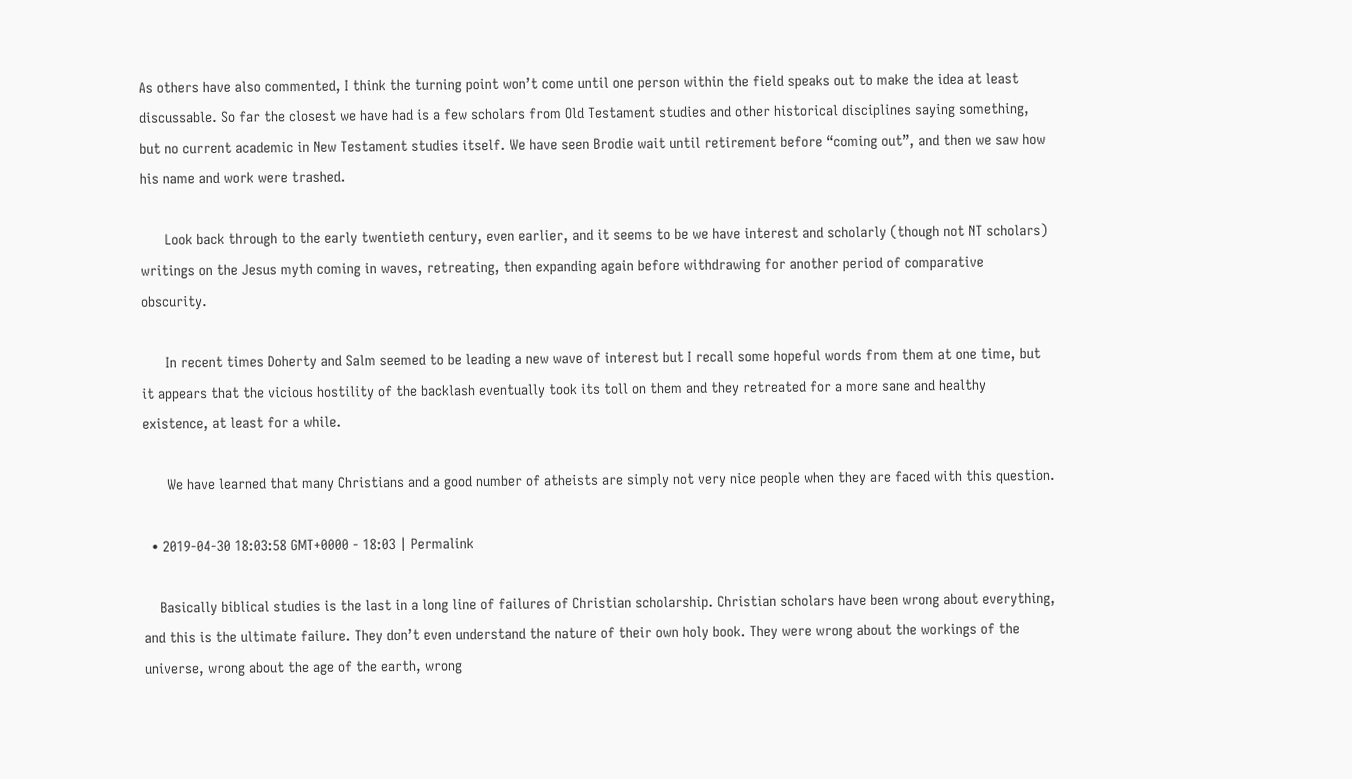As others have also commented, I think the turning point won’t come until one person within the field speaks out to make the idea at least discussable. So far the closest we have had is a few scholars from Old Testament studies and other historical disciplines saying something, but no current academic in New Testament studies itself. We have seen Brodie wait until retirement before “coming out”, and then we saw how his name and work were trashed.

      Look back through to the early twentieth century, even earlier, and it seems to be we have interest and scholarly (though not NT scholars) writings on the Jesus myth coming in waves, retreating, then expanding again before withdrawing for another period of comparative obscurity.

      In recent times Doherty and Salm seemed to be leading a new wave of interest but I recall some hopeful words from them at one time, but it appears that the vicious hostility of the backlash eventually took its toll on them and they retreated for a more sane and healthy existence, at least for a while.

      We have learned that many Christians and a good number of atheists are simply not very nice people when they are faced with this question.

  • 2019-04-30 18:03:58 GMT+0000 - 18:03 | Permalink

    Basically biblical studies is the last in a long line of failures of Christian scholarship. Christian scholars have been wrong about everything, and this is the ultimate failure. They don’t even understand the nature of their own holy book. They were wrong about the workings of the universe, wrong about the age of the earth, wrong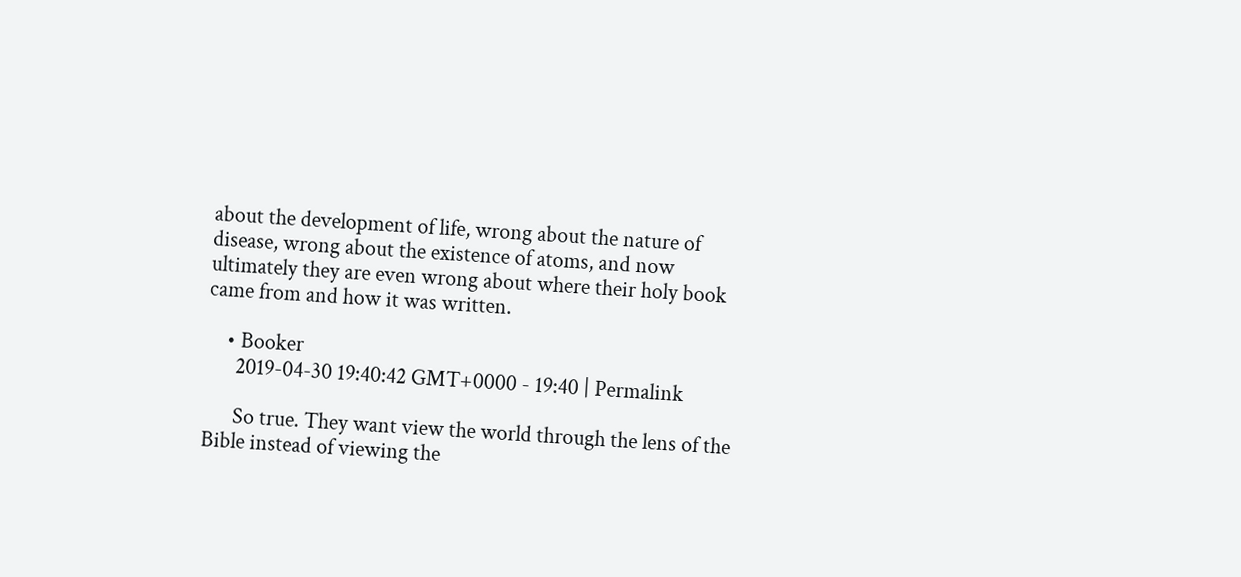about the development of life, wrong about the nature of disease, wrong about the existence of atoms, and now ultimately they are even wrong about where their holy book came from and how it was written.

    • Booker
      2019-04-30 19:40:42 GMT+0000 - 19:40 | Permalink

      So true. They want view the world through the lens of the Bible instead of viewing the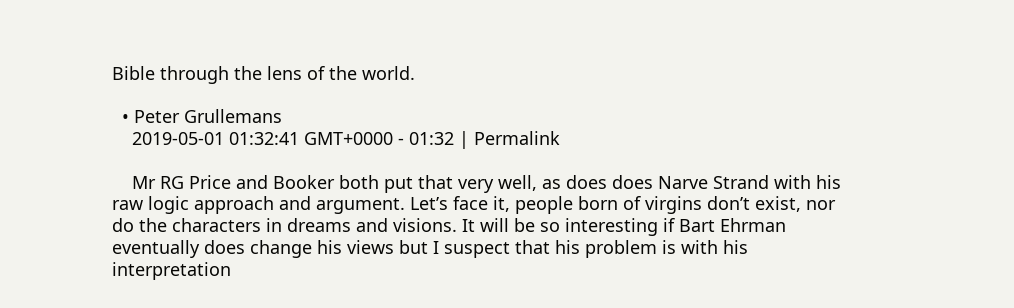Bible through the lens of the world.

  • Peter Grullemans
    2019-05-01 01:32:41 GMT+0000 - 01:32 | Permalink

    Mr RG Price and Booker both put that very well, as does does Narve Strand with his raw logic approach and argument. Let’s face it, people born of virgins don’t exist, nor do the characters in dreams and visions. It will be so interesting if Bart Ehrman eventually does change his views but I suspect that his problem is with his interpretation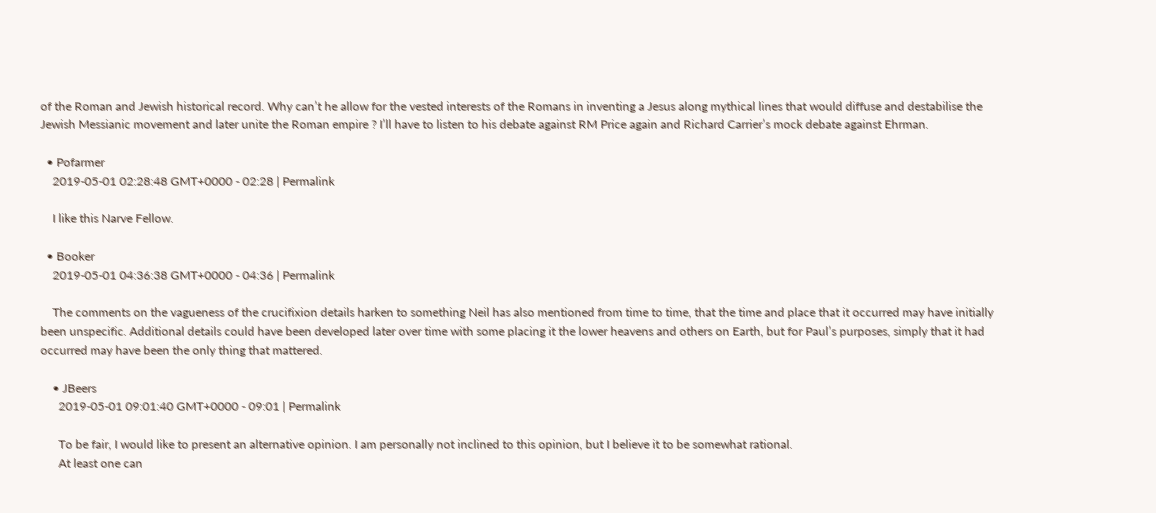of the Roman and Jewish historical record. Why can’t he allow for the vested interests of the Romans in inventing a Jesus along mythical lines that would diffuse and destabilise the Jewish Messianic movement and later unite the Roman empire ? I’ll have to listen to his debate against RM Price again and Richard Carrier’s mock debate against Ehrman.

  • Pofarmer
    2019-05-01 02:28:48 GMT+0000 - 02:28 | Permalink

    I like this Narve Fellow.

  • Booker
    2019-05-01 04:36:38 GMT+0000 - 04:36 | Permalink

    The comments on the vagueness of the crucifixion details harken to something Neil has also mentioned from time to time, that the time and place that it occurred may have initially been unspecific. Additional details could have been developed later over time with some placing it the lower heavens and others on Earth, but for Paul’s purposes, simply that it had occurred may have been the only thing that mattered.

    • JBeers
      2019-05-01 09:01:40 GMT+0000 - 09:01 | Permalink

      To be fair, I would like to present an alternative opinion. I am personally not inclined to this opinion, but I believe it to be somewhat rational.
      At least one can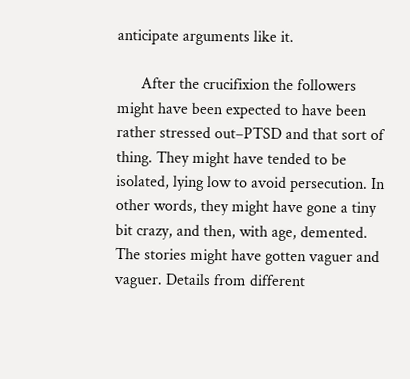anticipate arguments like it.

      After the crucifixion the followers might have been expected to have been rather stressed out–PTSD and that sort of thing. They might have tended to be isolated, lying low to avoid persecution. In other words, they might have gone a tiny bit crazy, and then, with age, demented. The stories might have gotten vaguer and vaguer. Details from different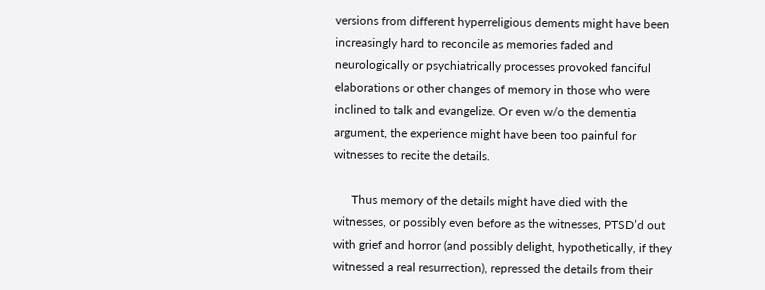versions from different hyperreligious dements might have been increasingly hard to reconcile as memories faded and neurologically or psychiatrically processes provoked fanciful elaborations or other changes of memory in those who were inclined to talk and evangelize. Or even w/o the dementia argument, the experience might have been too painful for witnesses to recite the details.

      Thus memory of the details might have died with the witnesses, or possibly even before as the witnesses, PTSD’d out with grief and horror (and possibly delight, hypothetically, if they witnessed a real resurrection), repressed the details from their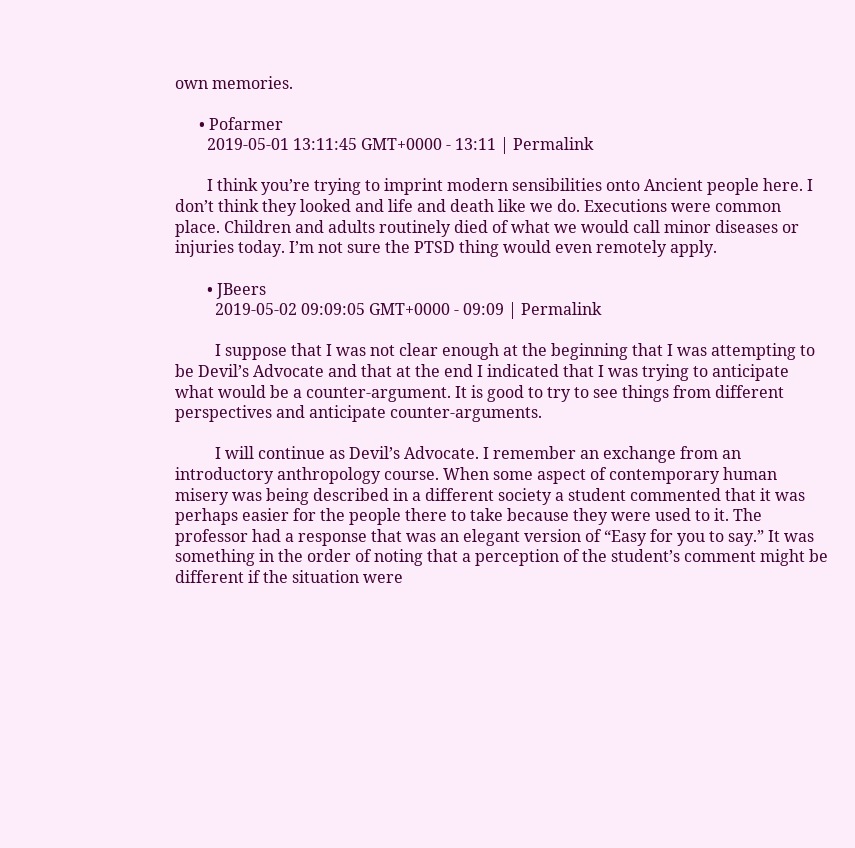own memories.

      • Pofarmer
        2019-05-01 13:11:45 GMT+0000 - 13:11 | Permalink

        I think you’re trying to imprint modern sensibilities onto Ancient people here. I don’t think they looked and life and death like we do. Executions were common place. Children and adults routinely died of what we would call minor diseases or injuries today. I’m not sure the PTSD thing would even remotely apply.

        • JBeers
          2019-05-02 09:09:05 GMT+0000 - 09:09 | Permalink

          I suppose that I was not clear enough at the beginning that I was attempting to be Devil’s Advocate and that at the end I indicated that I was trying to anticipate what would be a counter-argument. It is good to try to see things from different perspectives and anticipate counter-arguments.

          I will continue as Devil’s Advocate. I remember an exchange from an introductory anthropology course. When some aspect of contemporary human misery was being described in a different society a student commented that it was perhaps easier for the people there to take because they were used to it. The professor had a response that was an elegant version of “Easy for you to say.” It was something in the order of noting that a perception of the student’s comment might be different if the situation were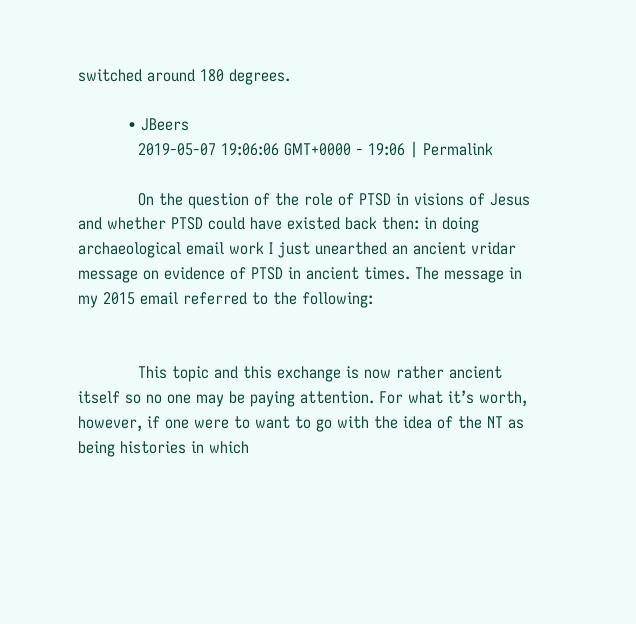switched around 180 degrees.

          • JBeers
            2019-05-07 19:06:06 GMT+0000 - 19:06 | Permalink

            On the question of the role of PTSD in visions of Jesus and whether PTSD could have existed back then: in doing archaeological email work I just unearthed an ancient vridar message on evidence of PTSD in ancient times. The message in my 2015 email referred to the following:


            This topic and this exchange is now rather ancient itself so no one may be paying attention. For what it’s worth, however, if one were to want to go with the idea of the NT as being histories in which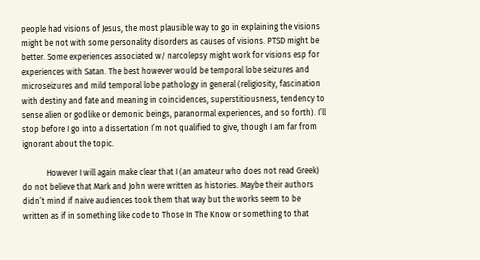people had visions of Jesus, the most plausible way to go in explaining the visions might be not with some personality disorders as causes of visions. PTSD might be better. Some experiences associated w/ narcolepsy might work for visions esp for experiences with Satan. The best however would be temporal lobe seizures and microseizures and mild temporal lobe pathology in general (religiosity, fascination with destiny and fate and meaning in coincidences, superstitiousness, tendency to sense alien or godlike or demonic beings, paranormal experiences, and so forth). I’ll stop before I go into a dissertation I’m not qualified to give, though I am far from ignorant about the topic.

            However I will again make clear that I (an amateur who does not read Greek) do not believe that Mark and John were written as histories. Maybe their authors didn’t mind if naive audiences took them that way but the works seem to be written as if in something like code to Those In The Know or something to that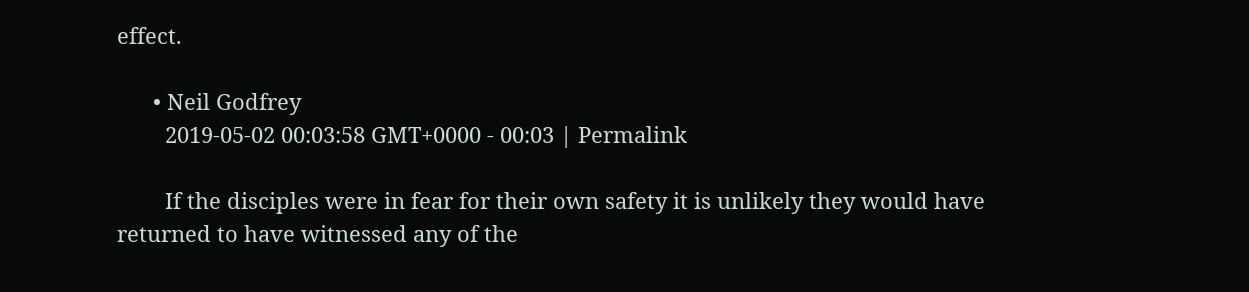effect.

      • Neil Godfrey
        2019-05-02 00:03:58 GMT+0000 - 00:03 | Permalink

        If the disciples were in fear for their own safety it is unlikely they would have returned to have witnessed any of the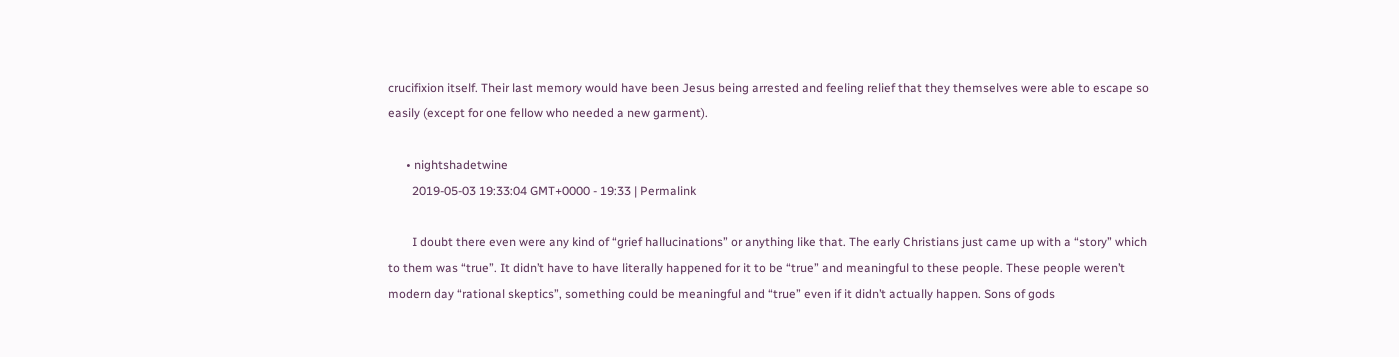crucifixion itself. Their last memory would have been Jesus being arrested and feeling relief that they themselves were able to escape so easily (except for one fellow who needed a new garment).

      • nightshadetwine
        2019-05-03 19:33:04 GMT+0000 - 19:33 | Permalink

        I doubt there even were any kind of “grief hallucinations” or anything like that. The early Christians just came up with a “story” which to them was “true”. It didn’t have to have literally happened for it to be “true” and meaningful to these people. These people weren’t modern day “rational skeptics”, something could be meaningful and “true” even if it didn’t actually happen. Sons of gods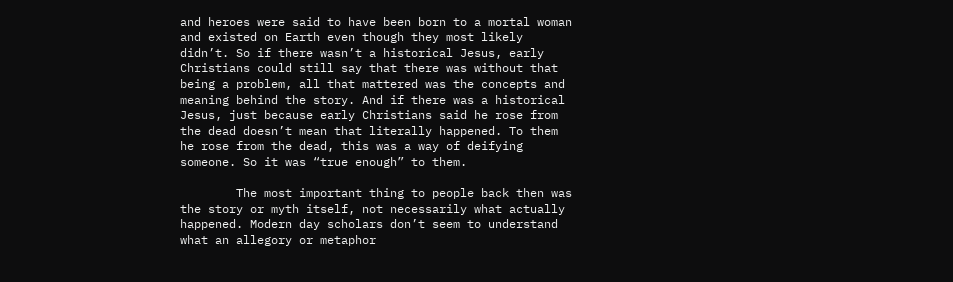and heroes were said to have been born to a mortal woman and existed on Earth even though they most likely didn’t. So if there wasn’t a historical Jesus, early Christians could still say that there was without that being a problem, all that mattered was the concepts and meaning behind the story. And if there was a historical Jesus, just because early Christians said he rose from the dead doesn’t mean that literally happened. To them he rose from the dead, this was a way of deifying someone. So it was “true enough” to them.

        The most important thing to people back then was the story or myth itself, not necessarily what actually happened. Modern day scholars don’t seem to understand what an allegory or metaphor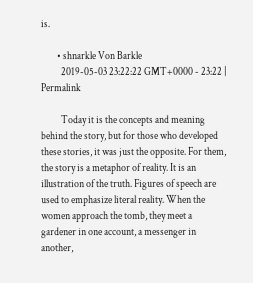is.

        • shnarkle Von Barkle
          2019-05-03 23:22:22 GMT+0000 - 23:22 | Permalink

          Today it is the concepts and meaning behind the story, but for those who developed these stories, it was just the opposite. For them, the story is a metaphor of reality. It is an illustration of the truth. Figures of speech are used to emphasize literal reality. When the women approach the tomb, they meet a gardener in one account, a messenger in another,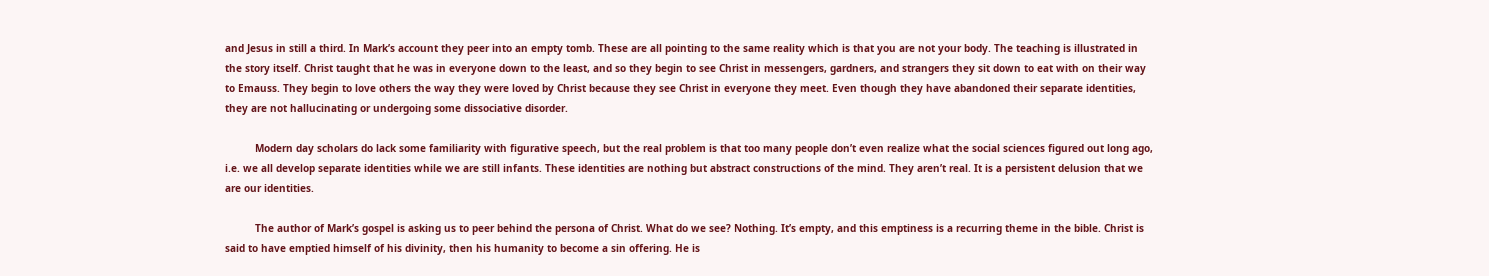and Jesus in still a third. In Mark’s account they peer into an empty tomb. These are all pointing to the same reality which is that you are not your body. The teaching is illustrated in the story itself. Christ taught that he was in everyone down to the least, and so they begin to see Christ in messengers, gardners, and strangers they sit down to eat with on their way to Emauss. They begin to love others the way they were loved by Christ because they see Christ in everyone they meet. Even though they have abandoned their separate identities, they are not hallucinating or undergoing some dissociative disorder.

          Modern day scholars do lack some familiarity with figurative speech, but the real problem is that too many people don’t even realize what the social sciences figured out long ago, i.e. we all develop separate identities while we are still infants. These identities are nothing but abstract constructions of the mind. They aren’t real. It is a persistent delusion that we are our identities.

          The author of Mark’s gospel is asking us to peer behind the persona of Christ. What do we see? Nothing. It’s empty, and this emptiness is a recurring theme in the bible. Christ is said to have emptied himself of his divinity, then his humanity to become a sin offering. He is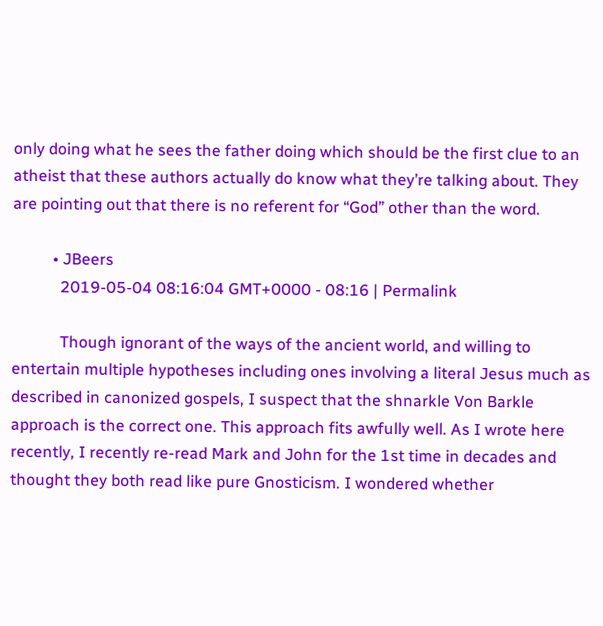only doing what he sees the father doing which should be the first clue to an atheist that these authors actually do know what they’re talking about. They are pointing out that there is no referent for “God” other than the word.

          • JBeers
            2019-05-04 08:16:04 GMT+0000 - 08:16 | Permalink

            Though ignorant of the ways of the ancient world, and willing to entertain multiple hypotheses including ones involving a literal Jesus much as described in canonized gospels, I suspect that the shnarkle Von Barkle approach is the correct one. This approach fits awfully well. As I wrote here recently, I recently re-read Mark and John for the 1st time in decades and thought they both read like pure Gnosticism. I wondered whether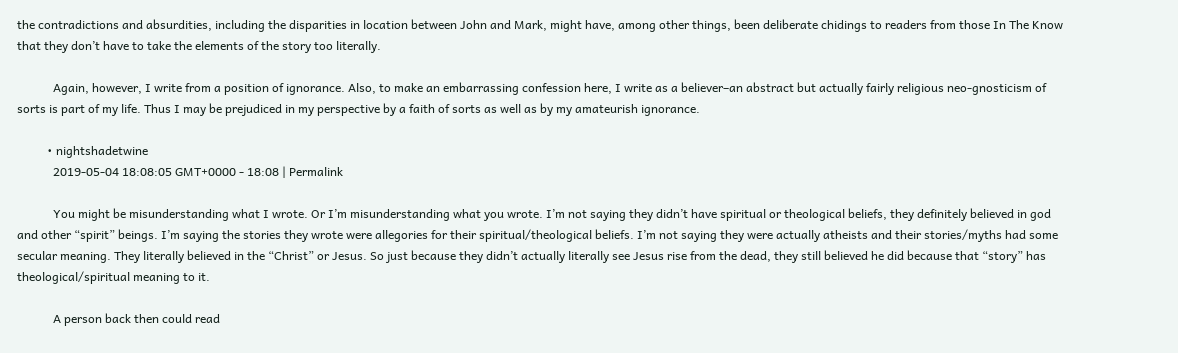the contradictions and absurdities, including the disparities in location between John and Mark, might have, among other things, been deliberate chidings to readers from those In The Know that they don’t have to take the elements of the story too literally.

            Again, however, I write from a position of ignorance. Also, to make an embarrassing confession here, I write as a believer–an abstract but actually fairly religious neo-gnosticism of sorts is part of my life. Thus I may be prejudiced in my perspective by a faith of sorts as well as by my amateurish ignorance.

          • nightshadetwine
            2019-05-04 18:08:05 GMT+0000 - 18:08 | Permalink

            You might be misunderstanding what I wrote. Or I’m misunderstanding what you wrote. I’m not saying they didn’t have spiritual or theological beliefs, they definitely believed in god and other “spirit” beings. I’m saying the stories they wrote were allegories for their spiritual/theological beliefs. I’m not saying they were actually atheists and their stories/myths had some secular meaning. They literally believed in the “Christ” or Jesus. So just because they didn’t actually literally see Jesus rise from the dead, they still believed he did because that “story” has theological/spiritual meaning to it.

            A person back then could read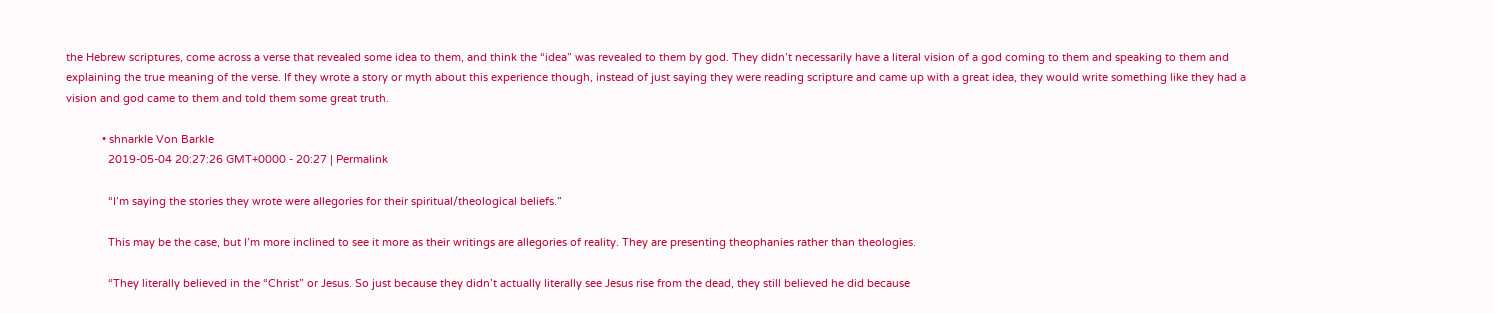the Hebrew scriptures, come across a verse that revealed some idea to them, and think the “idea” was revealed to them by god. They didn’t necessarily have a literal vision of a god coming to them and speaking to them and explaining the true meaning of the verse. If they wrote a story or myth about this experience though, instead of just saying they were reading scripture and came up with a great idea, they would write something like they had a vision and god came to them and told them some great truth.

            • shnarkle Von Barkle
              2019-05-04 20:27:26 GMT+0000 - 20:27 | Permalink

              “I’m saying the stories they wrote were allegories for their spiritual/theological beliefs.”

              This may be the case, but I’m more inclined to see it more as their writings are allegories of reality. They are presenting theophanies rather than theologies.

              “They literally believed in the “Christ” or Jesus. So just because they didn’t actually literally see Jesus rise from the dead, they still believed he did because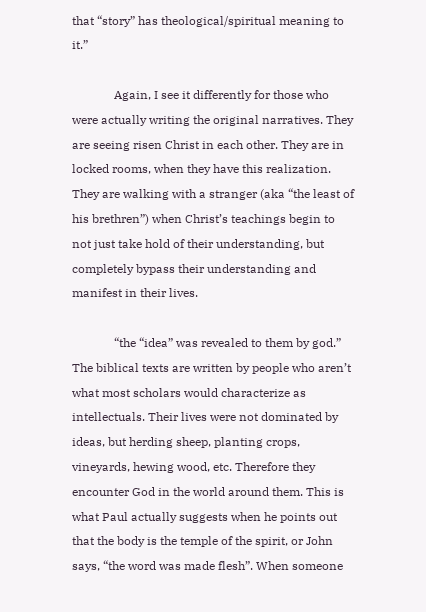that “story” has theological/spiritual meaning to it.”

              Again, I see it differently for those who were actually writing the original narratives. They are seeing risen Christ in each other. They are in locked rooms, when they have this realization. They are walking with a stranger (aka “the least of his brethren”) when Christ’s teachings begin to not just take hold of their understanding, but completely bypass their understanding and manifest in their lives.

              “the “idea” was revealed to them by god.” The biblical texts are written by people who aren’t what most scholars would characterize as intellectuals. Their lives were not dominated by ideas, but herding sheep, planting crops, vineyards, hewing wood, etc. Therefore they encounter God in the world around them. This is what Paul actually suggests when he points out that the body is the temple of the spirit, or John says, “the word was made flesh”. When someone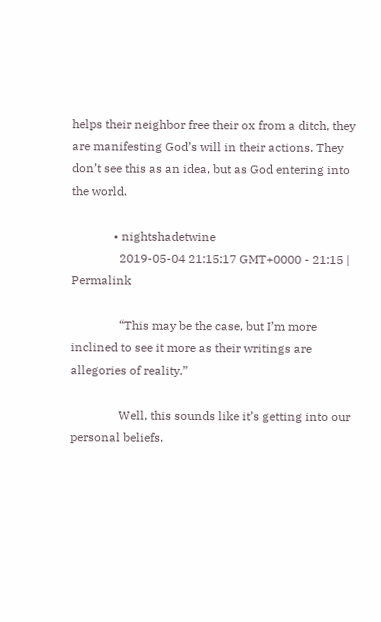helps their neighbor free their ox from a ditch, they are manifesting God’s will in their actions. They don’t see this as an idea, but as God entering into the world.

              • nightshadetwine
                2019-05-04 21:15:17 GMT+0000 - 21:15 | Permalink

                “This may be the case, but I’m more inclined to see it more as their writings are allegories of reality.”

                Well, this sounds like it’s getting into our personal beliefs.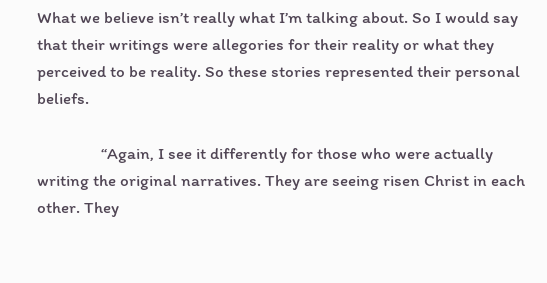What we believe isn’t really what I’m talking about. So I would say that their writings were allegories for their reality or what they perceived to be reality. So these stories represented their personal beliefs.

                “Again, I see it differently for those who were actually writing the original narratives. They are seeing risen Christ in each other. They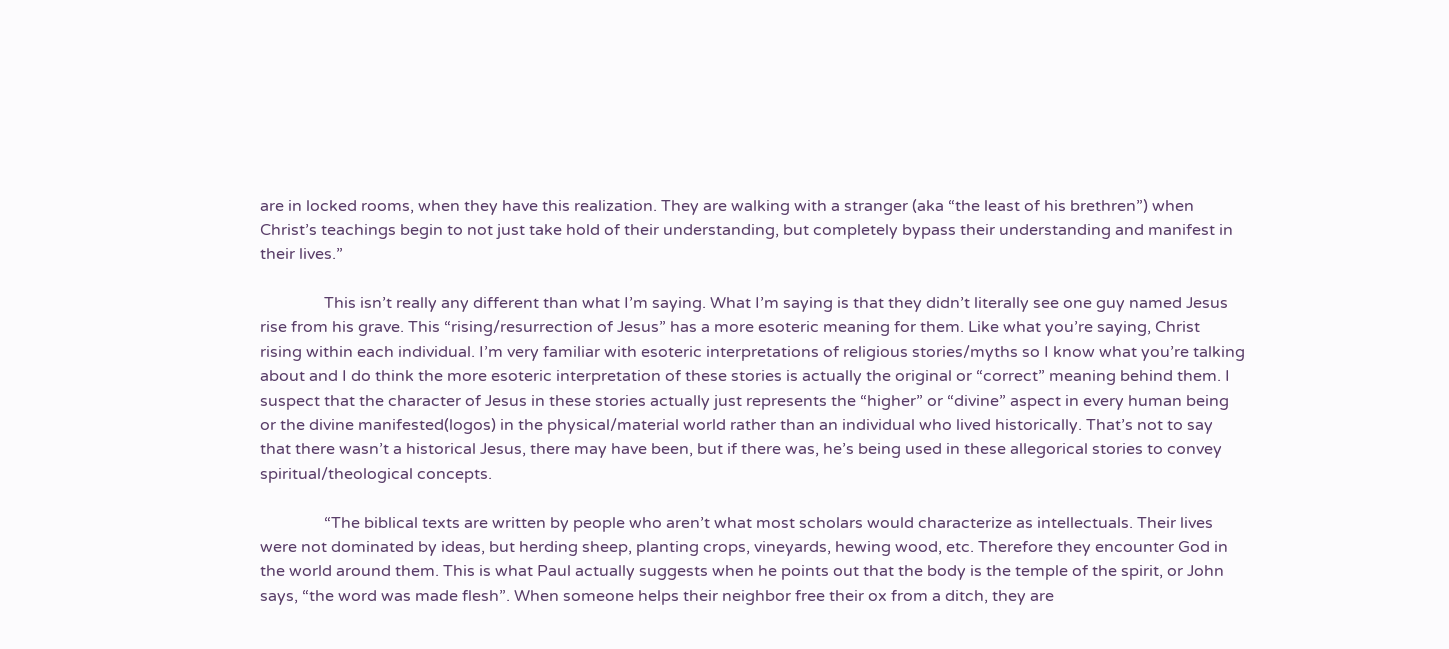are in locked rooms, when they have this realization. They are walking with a stranger (aka “the least of his brethren”) when Christ’s teachings begin to not just take hold of their understanding, but completely bypass their understanding and manifest in their lives.”

                This isn’t really any different than what I’m saying. What I’m saying is that they didn’t literally see one guy named Jesus rise from his grave. This “rising/resurrection of Jesus” has a more esoteric meaning for them. Like what you’re saying, Christ rising within each individual. I’m very familiar with esoteric interpretations of religious stories/myths so I know what you’re talking about and I do think the more esoteric interpretation of these stories is actually the original or “correct” meaning behind them. I suspect that the character of Jesus in these stories actually just represents the “higher” or “divine” aspect in every human being or the divine manifested(logos) in the physical/material world rather than an individual who lived historically. That’s not to say that there wasn’t a historical Jesus, there may have been, but if there was, he’s being used in these allegorical stories to convey spiritual/theological concepts.

                “The biblical texts are written by people who aren’t what most scholars would characterize as intellectuals. Their lives were not dominated by ideas, but herding sheep, planting crops, vineyards, hewing wood, etc. Therefore they encounter God in the world around them. This is what Paul actually suggests when he points out that the body is the temple of the spirit, or John says, “the word was made flesh”. When someone helps their neighbor free their ox from a ditch, they are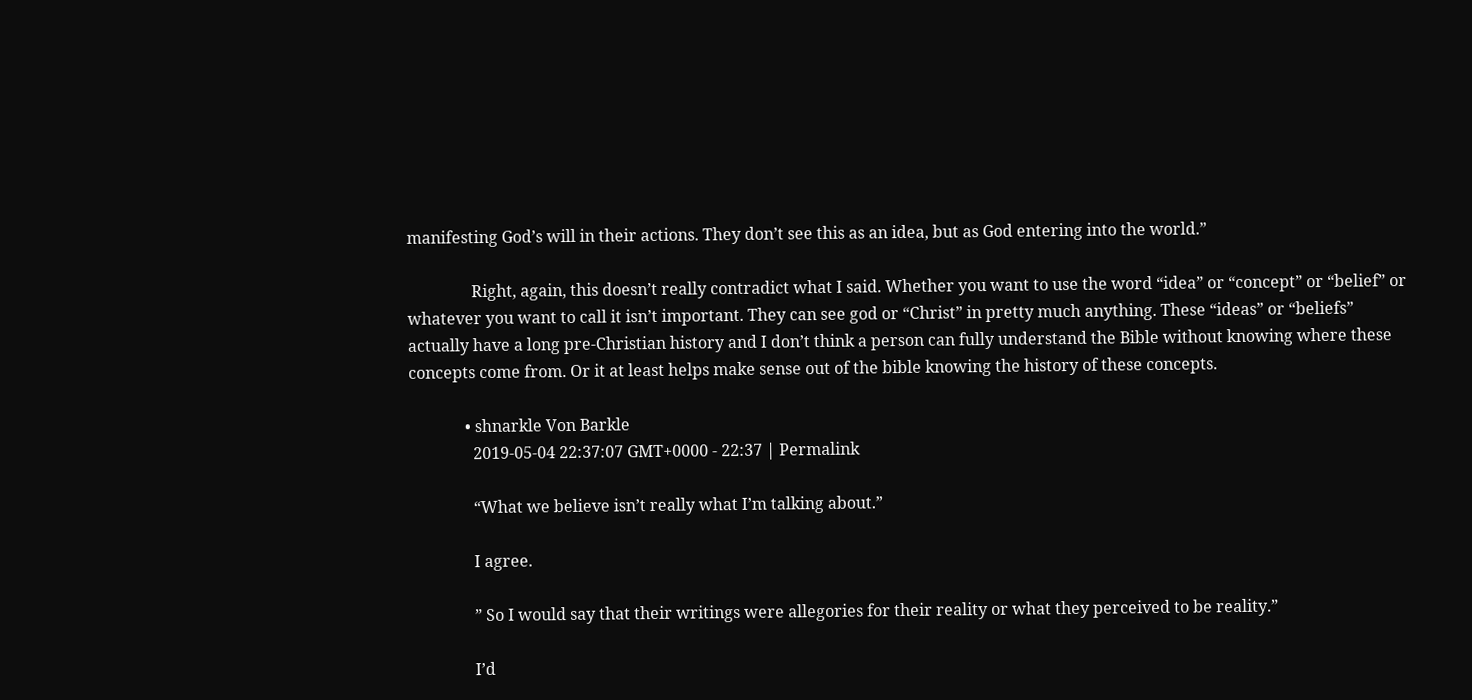manifesting God’s will in their actions. They don’t see this as an idea, but as God entering into the world.”

                Right, again, this doesn’t really contradict what I said. Whether you want to use the word “idea” or “concept” or “belief” or whatever you want to call it isn’t important. They can see god or “Christ” in pretty much anything. These “ideas” or “beliefs” actually have a long pre-Christian history and I don’t think a person can fully understand the Bible without knowing where these concepts come from. Or it at least helps make sense out of the bible knowing the history of these concepts.

              • shnarkle Von Barkle
                2019-05-04 22:37:07 GMT+0000 - 22:37 | Permalink

                “What we believe isn’t really what I’m talking about.”

                I agree.

                ” So I would say that their writings were allegories for their reality or what they perceived to be reality.”

                I’d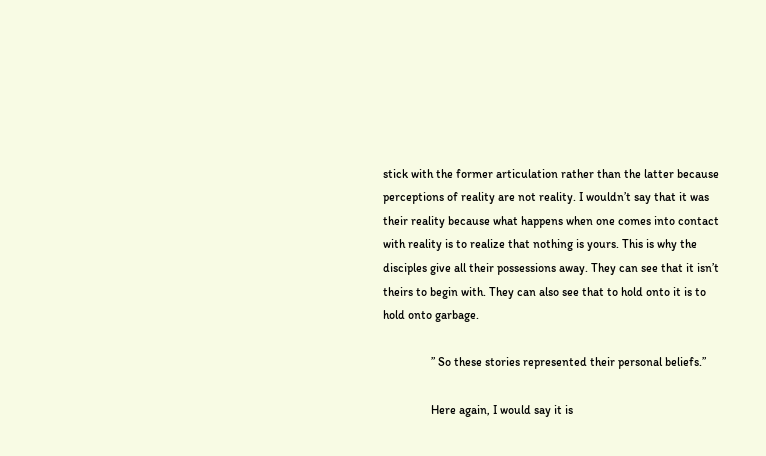stick with the former articulation rather than the latter because perceptions of reality are not reality. I wouldn’t say that it was their reality because what happens when one comes into contact with reality is to realize that nothing is yours. This is why the disciples give all their possessions away. They can see that it isn’t theirs to begin with. They can also see that to hold onto it is to hold onto garbage.

                ” So these stories represented their personal beliefs.”

                Here again, I would say it is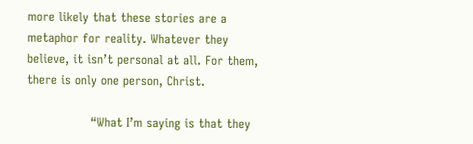more likely that these stories are a metaphor for reality. Whatever they believe, it isn’t personal at all. For them, there is only one person, Christ.

                “What I’m saying is that they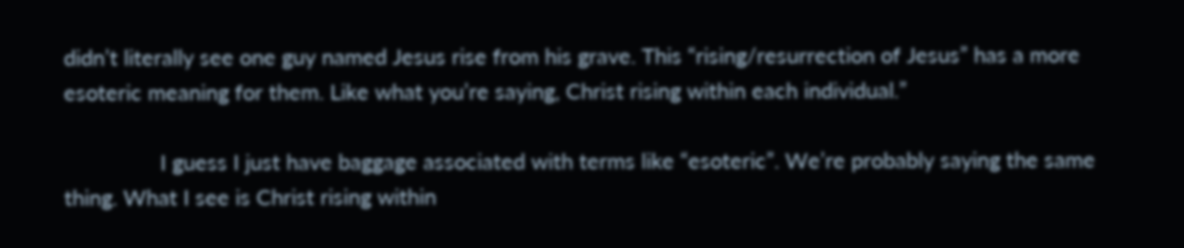didn’t literally see one guy named Jesus rise from his grave. This “rising/resurrection of Jesus” has a more esoteric meaning for them. Like what you’re saying, Christ rising within each individual.”

                I guess I just have baggage associated with terms like “esoteric”. We’re probably saying the same thing. What I see is Christ rising within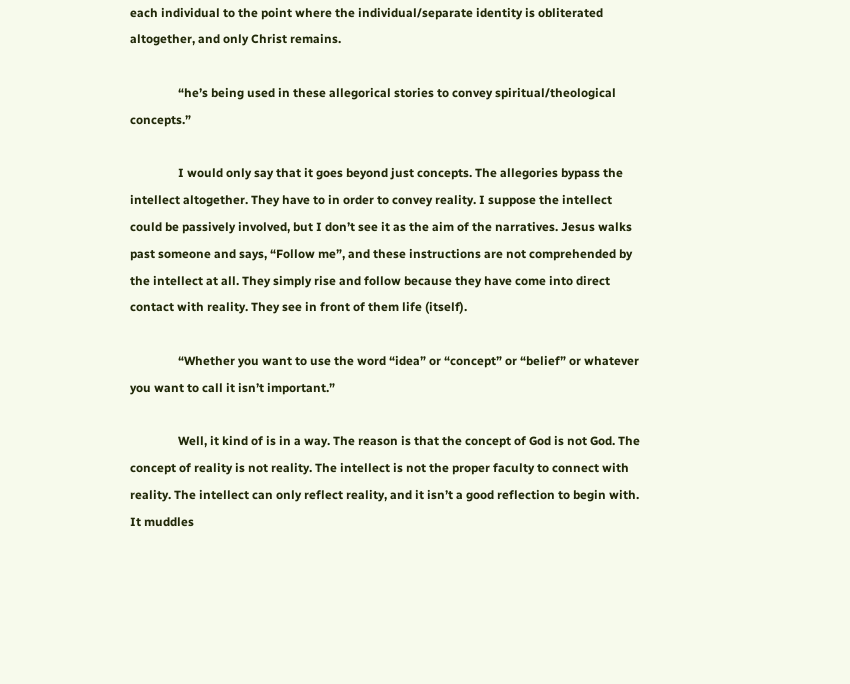each individual to the point where the individual/separate identity is obliterated altogether, and only Christ remains.

                “he’s being used in these allegorical stories to convey spiritual/theological concepts.”

                I would only say that it goes beyond just concepts. The allegories bypass the intellect altogether. They have to in order to convey reality. I suppose the intellect could be passively involved, but I don’t see it as the aim of the narratives. Jesus walks past someone and says, “Follow me”, and these instructions are not comprehended by the intellect at all. They simply rise and follow because they have come into direct contact with reality. They see in front of them life (itself).

                “Whether you want to use the word “idea” or “concept” or “belief” or whatever you want to call it isn’t important.”

                Well, it kind of is in a way. The reason is that the concept of God is not God. The concept of reality is not reality. The intellect is not the proper faculty to connect with reality. The intellect can only reflect reality, and it isn’t a good reflection to begin with. It muddles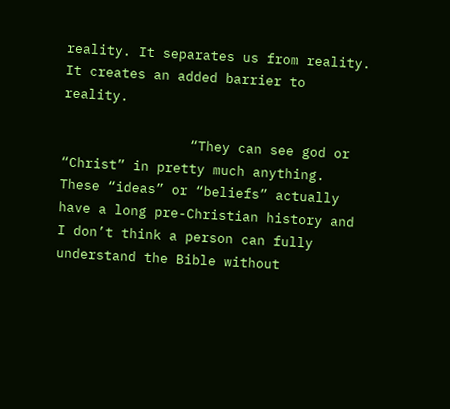reality. It separates us from reality. It creates an added barrier to reality.

                “They can see god or “Christ” in pretty much anything. These “ideas” or “beliefs” actually have a long pre-Christian history and I don’t think a person can fully understand the Bible without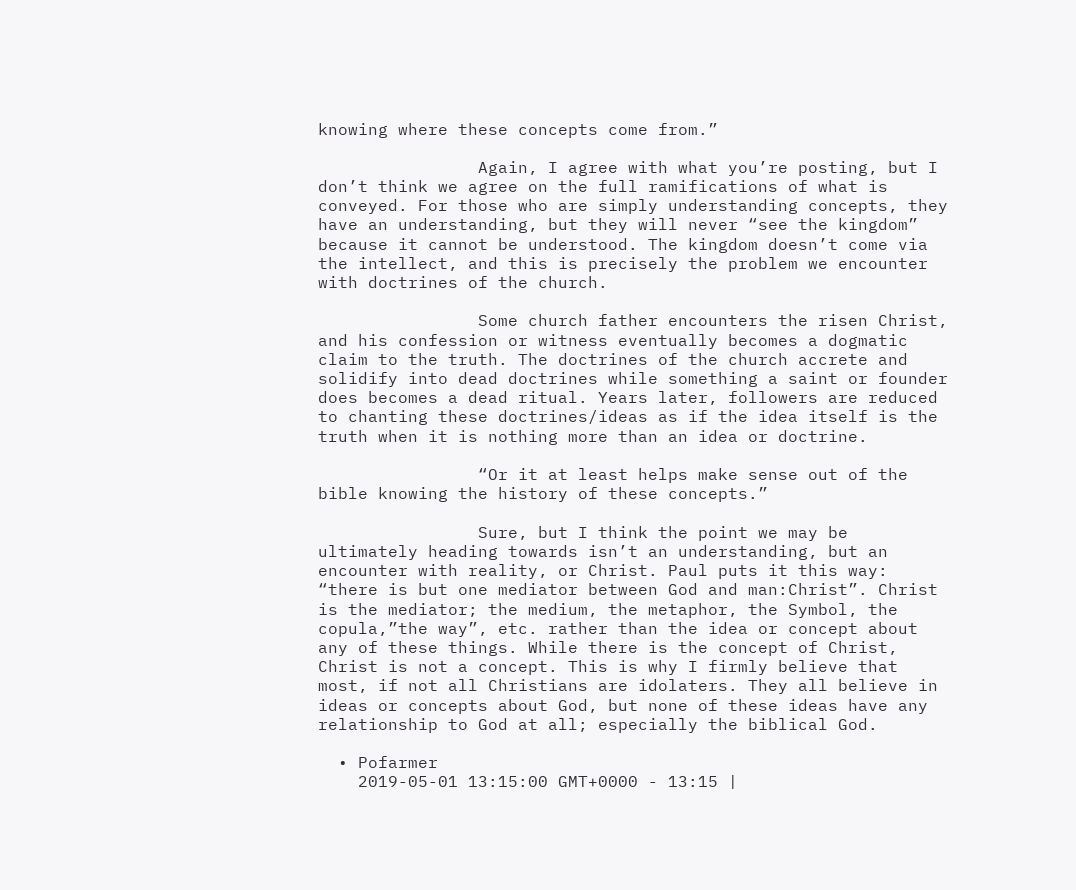knowing where these concepts come from.”

                Again, I agree with what you’re posting, but I don’t think we agree on the full ramifications of what is conveyed. For those who are simply understanding concepts, they have an understanding, but they will never “see the kingdom” because it cannot be understood. The kingdom doesn’t come via the intellect, and this is precisely the problem we encounter with doctrines of the church.

                Some church father encounters the risen Christ, and his confession or witness eventually becomes a dogmatic claim to the truth. The doctrines of the church accrete and solidify into dead doctrines while something a saint or founder does becomes a dead ritual. Years later, followers are reduced to chanting these doctrines/ideas as if the idea itself is the truth when it is nothing more than an idea or doctrine.

                “Or it at least helps make sense out of the bible knowing the history of these concepts.”

                Sure, but I think the point we may be ultimately heading towards isn’t an understanding, but an encounter with reality, or Christ. Paul puts it this way: “there is but one mediator between God and man:Christ”. Christ is the mediator; the medium, the metaphor, the Symbol, the copula,”the way”, etc. rather than the idea or concept about any of these things. While there is the concept of Christ, Christ is not a concept. This is why I firmly believe that most, if not all Christians are idolaters. They all believe in ideas or concepts about God, but none of these ideas have any relationship to God at all; especially the biblical God.

  • Pofarmer
    2019-05-01 13:15:00 GMT+0000 - 13:15 |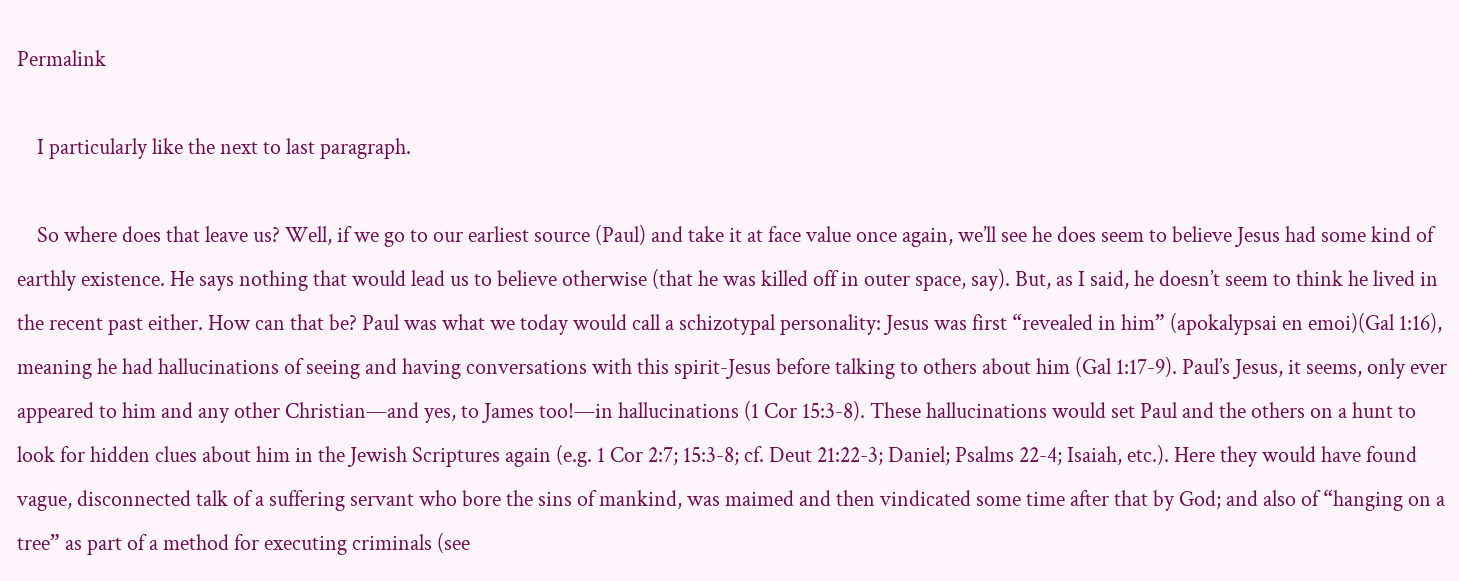Permalink

    I particularly like the next to last paragraph.

    So where does that leave us? Well, if we go to our earliest source (Paul) and take it at face value once again, we’ll see he does seem to believe Jesus had some kind of earthly existence. He says nothing that would lead us to believe otherwise (that he was killed off in outer space, say). But, as I said, he doesn’t seem to think he lived in the recent past either. How can that be? Paul was what we today would call a schizotypal personality: Jesus was first “revealed in him” (apokalypsai en emoi)(Gal 1:16), meaning he had hallucinations of seeing and having conversations with this spirit-Jesus before talking to others about him (Gal 1:17-9). Paul’s Jesus, it seems, only ever appeared to him and any other Christian—and yes, to James too!—in hallucinations (1 Cor 15:3-8). These hallucinations would set Paul and the others on a hunt to look for hidden clues about him in the Jewish Scriptures again (e.g. 1 Cor 2:7; 15:3-8; cf. Deut 21:22-3; Daniel; Psalms 22-4; Isaiah, etc.). Here they would have found vague, disconnected talk of a suffering servant who bore the sins of mankind, was maimed and then vindicated some time after that by God; and also of “hanging on a tree” as part of a method for executing criminals (see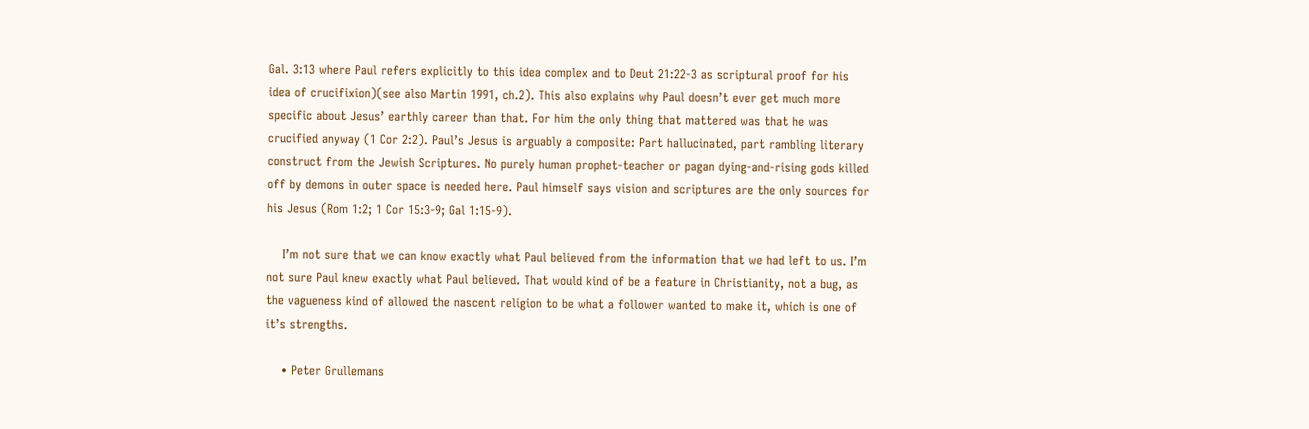Gal. 3:13 where Paul refers explicitly to this idea complex and to Deut 21:22-3 as scriptural proof for his idea of crucifixion)(see also Martin 1991, ch.2). This also explains why Paul doesn’t ever get much more specific about Jesus’ earthly career than that. For him the only thing that mattered was that he was crucified anyway (1 Cor 2:2). Paul’s Jesus is arguably a composite: Part hallucinated, part rambling literary construct from the Jewish Scriptures. No purely human prophet-teacher or pagan dying-and-rising gods killed off by demons in outer space is needed here. Paul himself says vision and scriptures are the only sources for his Jesus (Rom 1:2; 1 Cor 15:3-9; Gal 1:15-9).

    I’m not sure that we can know exactly what Paul believed from the information that we had left to us. I’m not sure Paul knew exactly what Paul believed. That would kind of be a feature in Christianity, not a bug, as the vagueness kind of allowed the nascent religion to be what a follower wanted to make it, which is one of it’s strengths.

    • Peter Grullemans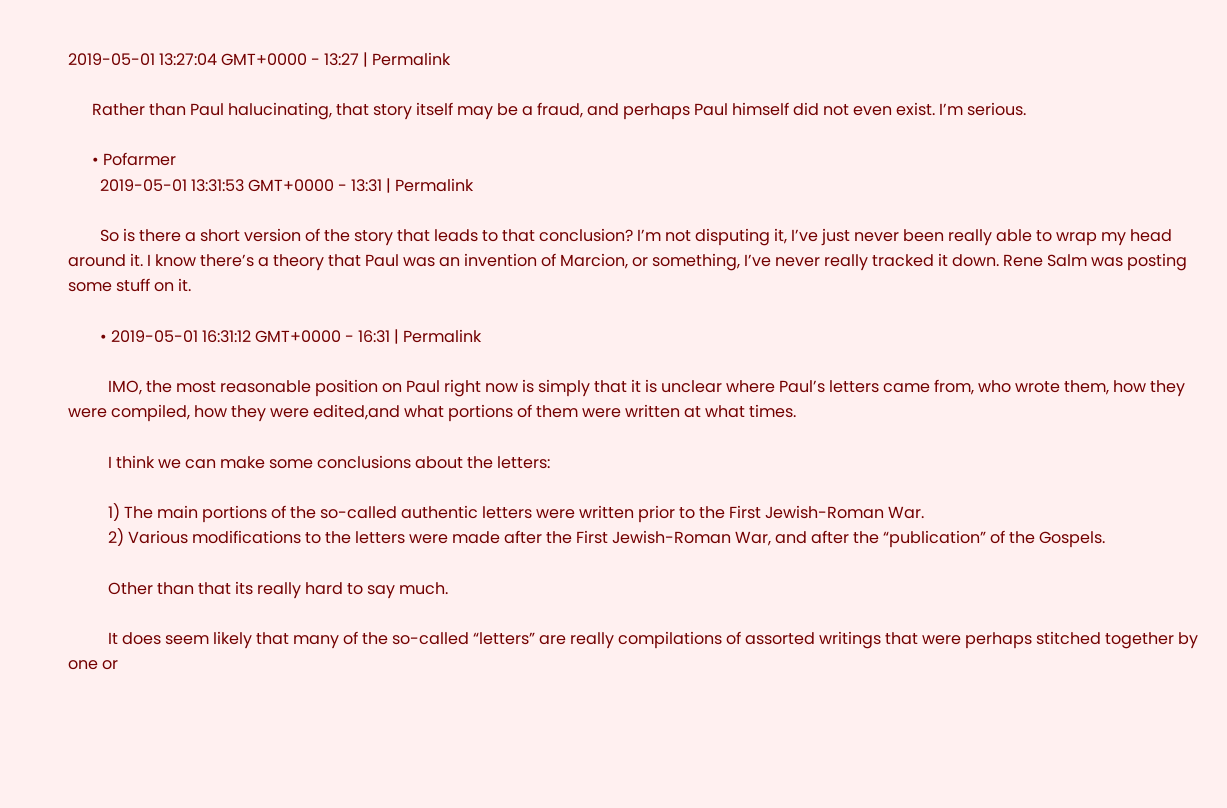2019-05-01 13:27:04 GMT+0000 - 13:27 | Permalink

      Rather than Paul halucinating, that story itself may be a fraud, and perhaps Paul himself did not even exist. I’m serious.

      • Pofarmer
        2019-05-01 13:31:53 GMT+0000 - 13:31 | Permalink

        So is there a short version of the story that leads to that conclusion? I’m not disputing it, I’ve just never been really able to wrap my head around it. I know there’s a theory that Paul was an invention of Marcion, or something, I’ve never really tracked it down. Rene Salm was posting some stuff on it.

        • 2019-05-01 16:31:12 GMT+0000 - 16:31 | Permalink

          IMO, the most reasonable position on Paul right now is simply that it is unclear where Paul’s letters came from, who wrote them, how they were compiled, how they were edited,and what portions of them were written at what times.

          I think we can make some conclusions about the letters:

          1) The main portions of the so-called authentic letters were written prior to the First Jewish-Roman War.
          2) Various modifications to the letters were made after the First Jewish-Roman War, and after the “publication” of the Gospels.

          Other than that its really hard to say much.

          It does seem likely that many of the so-called “letters” are really compilations of assorted writings that were perhaps stitched together by one or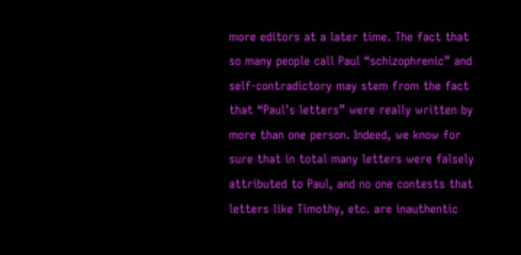more editors at a later time. The fact that so many people call Paul “schizophrenic” and self-contradictory may stem from the fact that “Paul’s letters” were really written by more than one person. Indeed, we know for sure that in total many letters were falsely attributed to Paul, and no one contests that letters like Timothy, etc. are inauthentic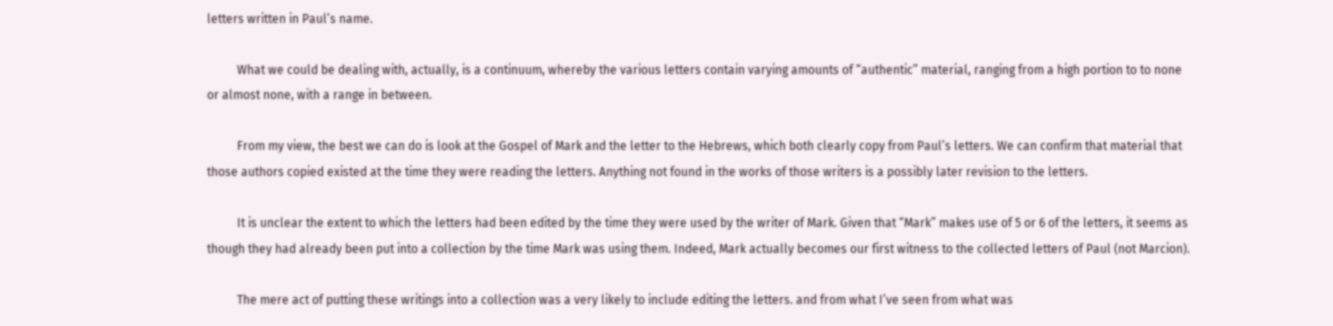letters written in Paul’s name.

          What we could be dealing with, actually, is a continuum, whereby the various letters contain varying amounts of “authentic” material, ranging from a high portion to to none or almost none, with a range in between.

          From my view, the best we can do is look at the Gospel of Mark and the letter to the Hebrews, which both clearly copy from Paul’s letters. We can confirm that material that those authors copied existed at the time they were reading the letters. Anything not found in the works of those writers is a possibly later revision to the letters.

          It is unclear the extent to which the letters had been edited by the time they were used by the writer of Mark. Given that “Mark” makes use of 5 or 6 of the letters, it seems as though they had already been put into a collection by the time Mark was using them. Indeed, Mark actually becomes our first witness to the collected letters of Paul (not Marcion).

          The mere act of putting these writings into a collection was a very likely to include editing the letters. and from what I’ve seen from what was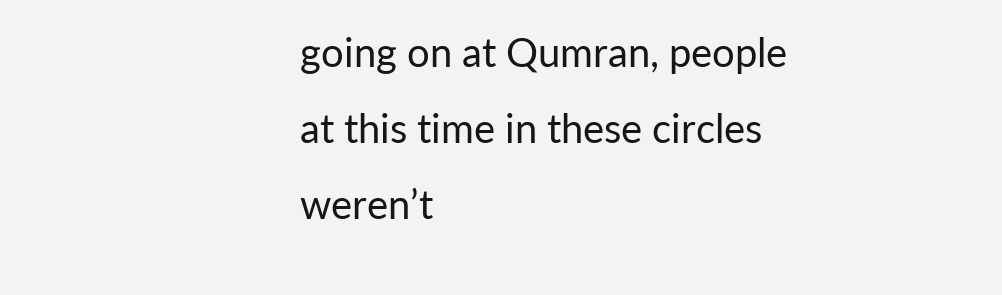going on at Qumran, people at this time in these circles weren’t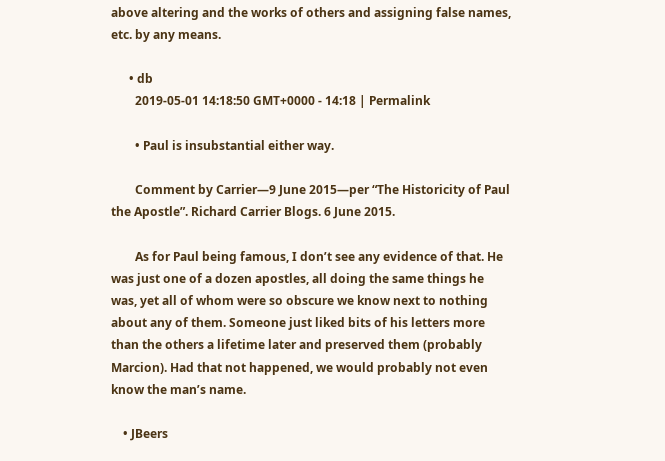above altering and the works of others and assigning false names, etc. by any means.

      • db
        2019-05-01 14:18:50 GMT+0000 - 14:18 | Permalink

        • Paul is insubstantial either way.

        Comment by Carrier—9 June 2015—per “The Historicity of Paul the Apostle”. Richard Carrier Blogs. 6 June 2015.

        As for Paul being famous, I don’t see any evidence of that. He was just one of a dozen apostles, all doing the same things he was, yet all of whom were so obscure we know next to nothing about any of them. Someone just liked bits of his letters more than the others a lifetime later and preserved them (probably Marcion). Had that not happened, we would probably not even know the man’s name.

    • JBeers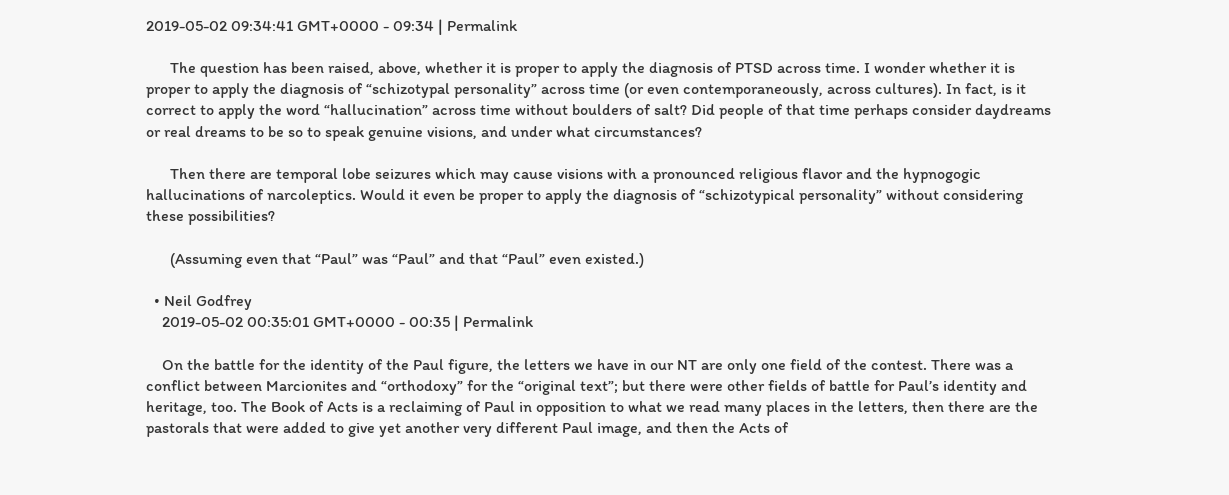2019-05-02 09:34:41 GMT+0000 - 09:34 | Permalink

      The question has been raised, above, whether it is proper to apply the diagnosis of PTSD across time. I wonder whether it is proper to apply the diagnosis of “schizotypal personality” across time (or even contemporaneously, across cultures). In fact, is it correct to apply the word “hallucination” across time without boulders of salt? Did people of that time perhaps consider daydreams or real dreams to be so to speak genuine visions, and under what circumstances?

      Then there are temporal lobe seizures which may cause visions with a pronounced religious flavor and the hypnogogic hallucinations of narcoleptics. Would it even be proper to apply the diagnosis of “schizotypical personality” without considering these possibilities?

      (Assuming even that “Paul” was “Paul” and that “Paul” even existed.)

  • Neil Godfrey
    2019-05-02 00:35:01 GMT+0000 - 00:35 | Permalink

    On the battle for the identity of the Paul figure, the letters we have in our NT are only one field of the contest. There was a conflict between Marcionites and “orthodoxy” for the “original text”; but there were other fields of battle for Paul’s identity and heritage, too. The Book of Acts is a reclaiming of Paul in opposition to what we read many places in the letters, then there are the pastorals that were added to give yet another very different Paul image, and then the Acts of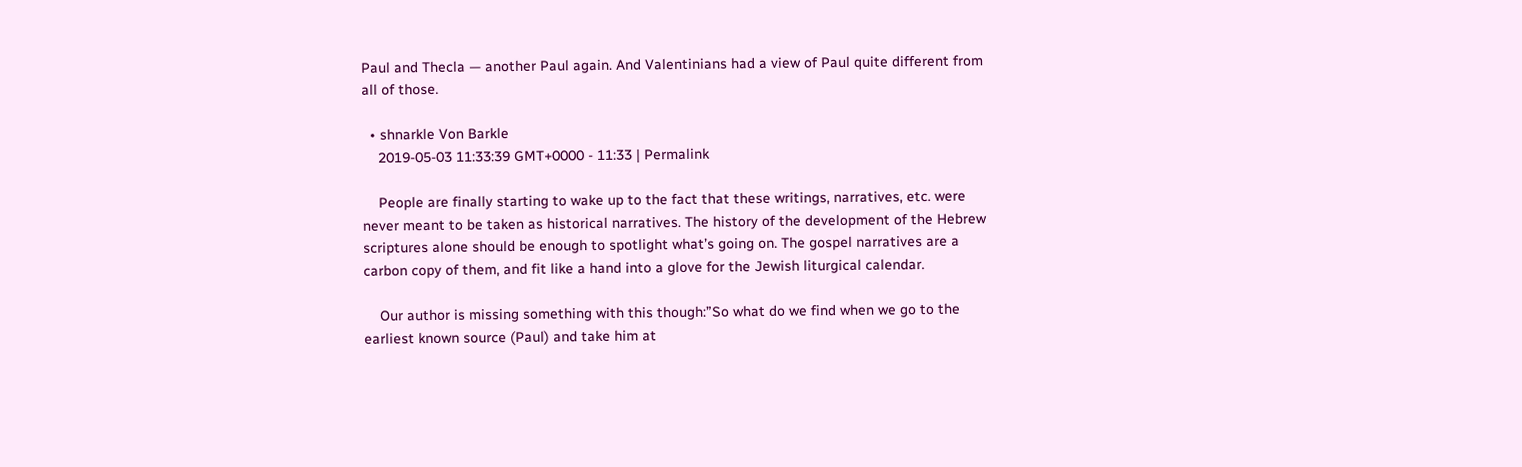Paul and Thecla — another Paul again. And Valentinians had a view of Paul quite different from all of those.

  • shnarkle Von Barkle
    2019-05-03 11:33:39 GMT+0000 - 11:33 | Permalink

    People are finally starting to wake up to the fact that these writings, narratives, etc. were never meant to be taken as historical narratives. The history of the development of the Hebrew scriptures alone should be enough to spotlight what’s going on. The gospel narratives are a carbon copy of them, and fit like a hand into a glove for the Jewish liturgical calendar.

    Our author is missing something with this though:”So what do we find when we go to the earliest known source (Paul) and take him at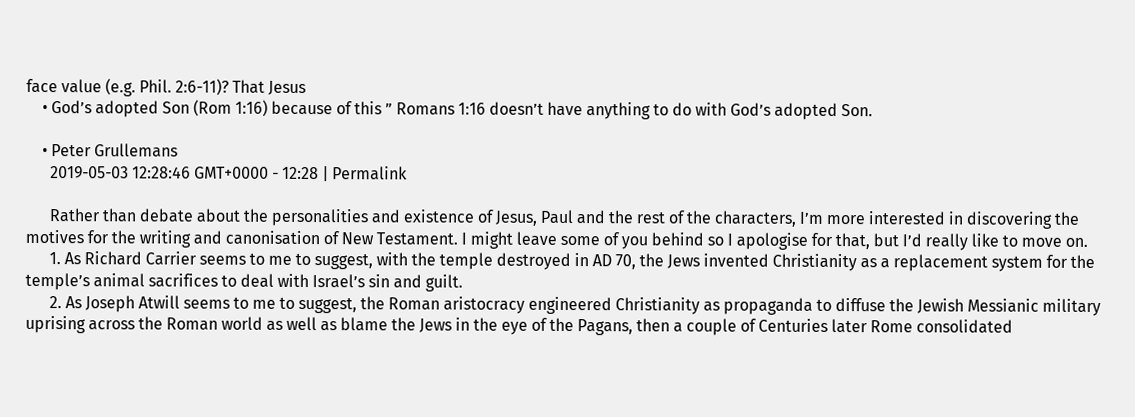face value (e.g. Phil. 2:6-11)? That Jesus
    • God’s adopted Son (Rom 1:16) because of this ” Romans 1:16 doesn’t have anything to do with God’s adopted Son.

    • Peter Grullemans
      2019-05-03 12:28:46 GMT+0000 - 12:28 | Permalink

      Rather than debate about the personalities and existence of Jesus, Paul and the rest of the characters, I’m more interested in discovering the motives for the writing and canonisation of New Testament. I might leave some of you behind so I apologise for that, but I’d really like to move on.
      1. As Richard Carrier seems to me to suggest, with the temple destroyed in AD 70, the Jews invented Christianity as a replacement system for the temple’s animal sacrifices to deal with Israel’s sin and guilt.
      2. As Joseph Atwill seems to me to suggest, the Roman aristocracy engineered Christianity as propaganda to diffuse the Jewish Messianic military uprising across the Roman world as well as blame the Jews in the eye of the Pagans, then a couple of Centuries later Rome consolidated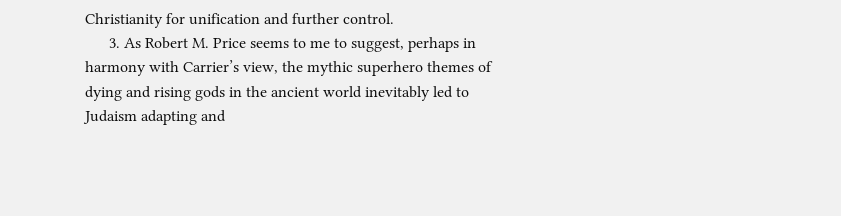Christianity for unification and further control.
      3. As Robert M. Price seems to me to suggest, perhaps in harmony with Carrier’s view, the mythic superhero themes of dying and rising gods in the ancient world inevitably led to Judaism adapting and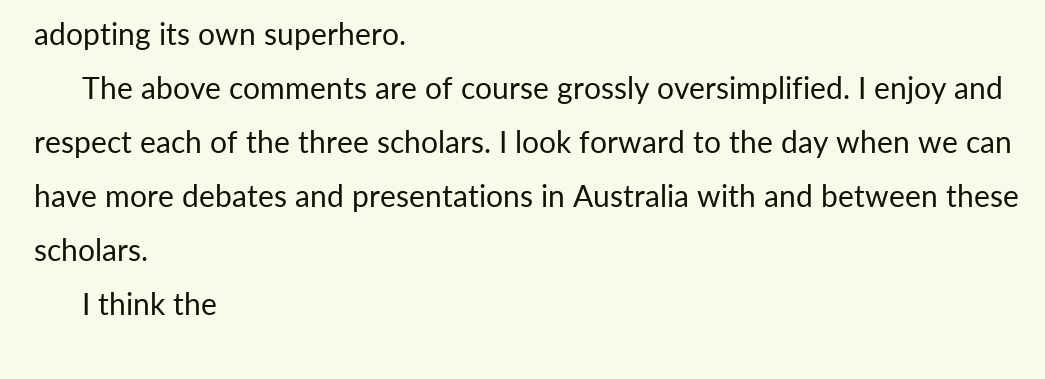adopting its own superhero.
      The above comments are of course grossly oversimplified. I enjoy and respect each of the three scholars. I look forward to the day when we can have more debates and presentations in Australia with and between these scholars.
      I think the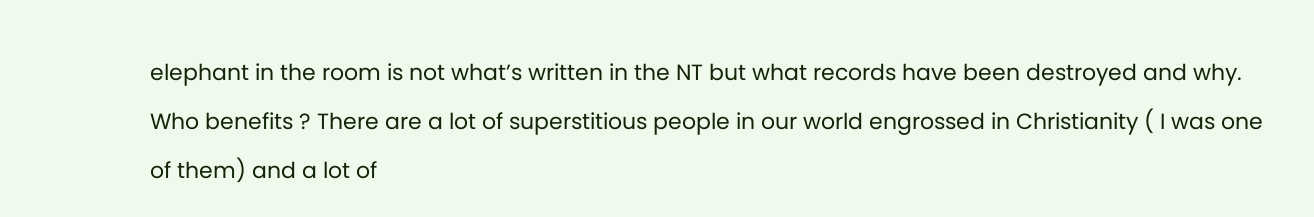elephant in the room is not what’s written in the NT but what records have been destroyed and why. Who benefits ? There are a lot of superstitious people in our world engrossed in Christianity ( I was one of them) and a lot of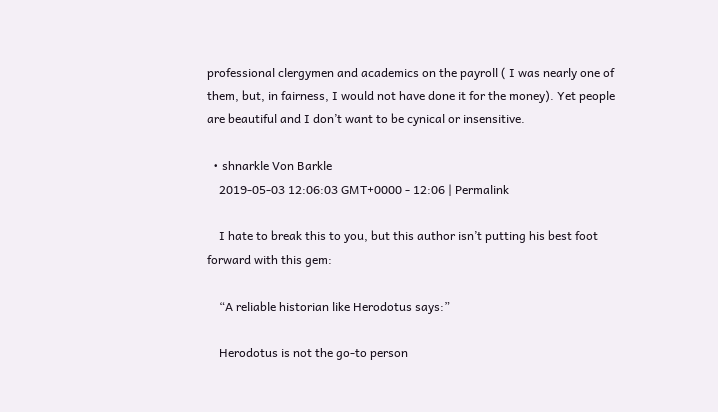professional clergymen and academics on the payroll ( I was nearly one of them, but, in fairness, I would not have done it for the money). Yet people are beautiful and I don’t want to be cynical or insensitive.

  • shnarkle Von Barkle
    2019-05-03 12:06:03 GMT+0000 - 12:06 | Permalink

    I hate to break this to you, but this author isn’t putting his best foot forward with this gem:

    “A reliable historian like Herodotus says:”

    Herodotus is not the go-to person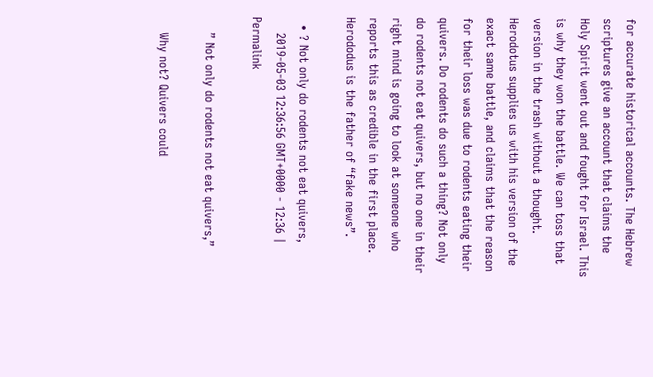for accurate historical accounts. The Hebrew scriptures give an account that claims the Holy Spirit went out and fought for Israel. This is why they won the battle. We can toss that version in the trash without a thought. Herodotus supplies us with his version of the exact same battle, and claims that the reason for their loss was due to rodents eating their quivers. Do rodents do such a thing? Not only do rodents not eat quivers, but no one in their right mind is going to look at someone who reports this as credible in the first place. Herododus is the father of “fake news”.

  • ? Not only do rodents not eat quivers,
    2019-05-03 12:36:56 GMT+0000 - 12:36 | Permalink

    ” Not only do rodents not eat quivers,”

    Why not? Quivers could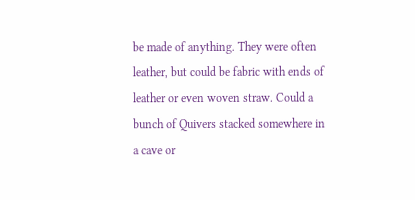be made of anything. They were often leather, but could be fabric with ends of leather or even woven straw. Could a bunch of Quivers stacked somewhere in a cave or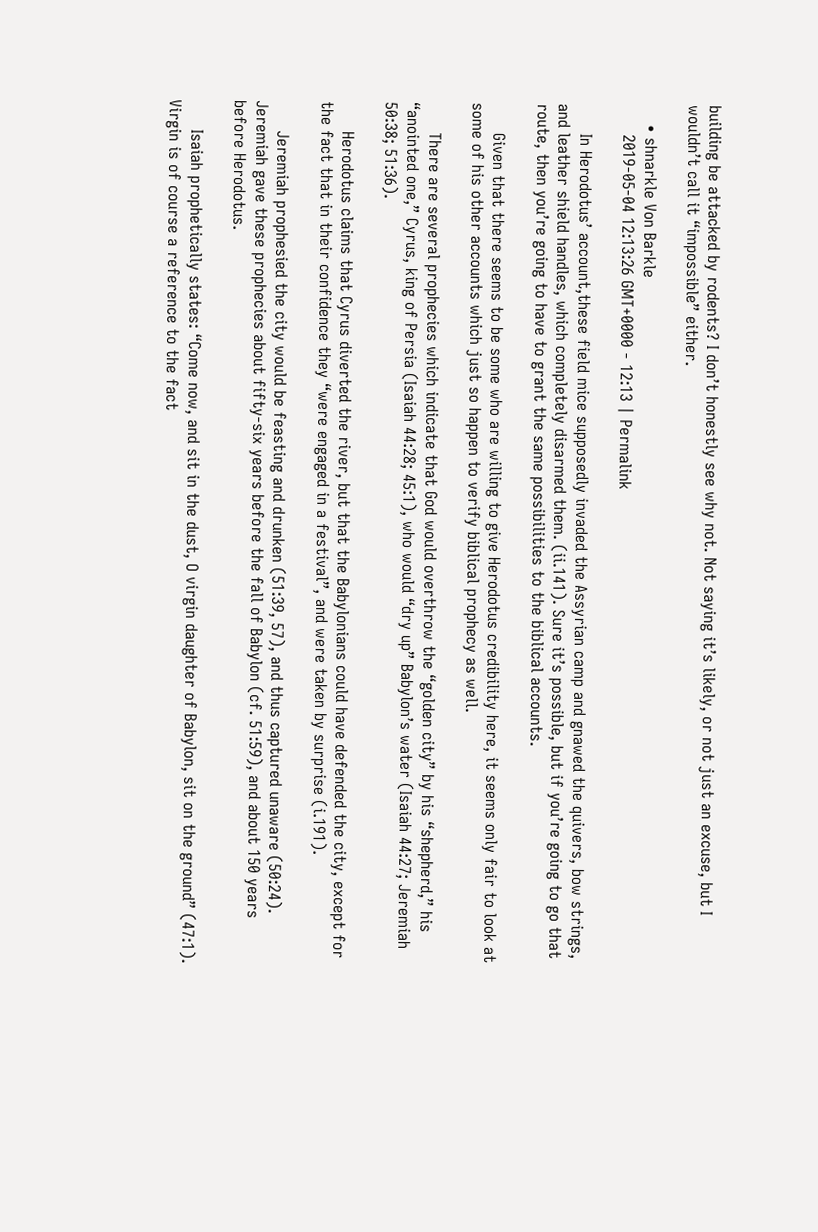building be attacked by rodents? I don’t honestly see why not. Not saying it’s likely, or not just an excuse, but I wouldn’t call it “impossible” either.

    • shnarkle Von Barkle
      2019-05-04 12:13:26 GMT+0000 - 12:13 | Permalink

      In Herodotus’ account,these field mice supposedly invaded the Assyrian camp and gnawed the quivers, bow strings, and leather shield handles, which completely disarmed them. (ii.141). Sure it’s possible, but if you’re going to go that route, then you’re going to have to grant the same possibilities to the biblical accounts.

      Given that there seems to be some who are willing to give Herodotus credibility here, it seems only fair to look at some of his other accounts which just so happen to verify biblical prophecy as well.

      There are several prophecies which indicate that God would overthrow the “golden city” by his “shepherd,” his “anointed one,” Cyrus, king of Persia (Isaiah 44:28; 45:1), who would “dry up” Babylon’s water (Isaiah 44:27; Jeremiah 50:38; 51:36).

      Herodotus claims that Cyrus diverted the river, but that the Babylonians could have defended the city, except for the fact that in their confidence they “were engaged in a festival”, and were taken by surprise (i.191).

      Jeremiah prophesied the city would be feasting and drunken (51:39, 57), and thus captured unaware (50:24). Jeremiah gave these prophecies about fifty-six years before the fall of Babylon (cf. 51:59), and about 150 years before Herodotus.

      Isaiah prophetically states: “Come now, and sit in the dust, O virgin daughter of Babylon, sit on the ground” (47:1). Virgin is of course a reference to the fact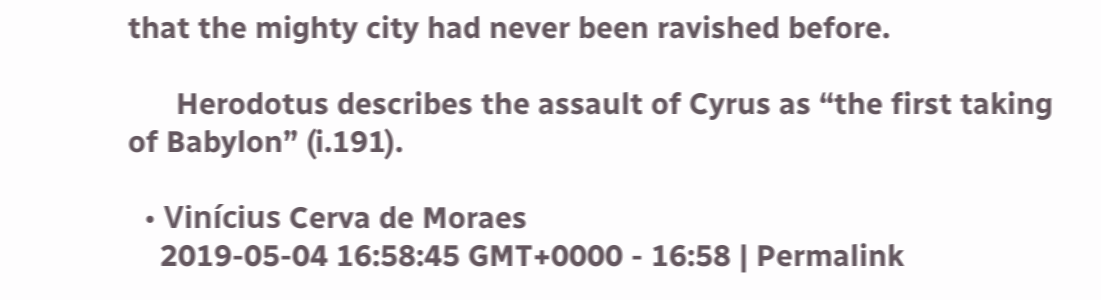that the mighty city had never been ravished before.

      Herodotus describes the assault of Cyrus as “the first taking of Babylon” (i.191).

  • Vinícius Cerva de Moraes
    2019-05-04 16:58:45 GMT+0000 - 16:58 | Permalink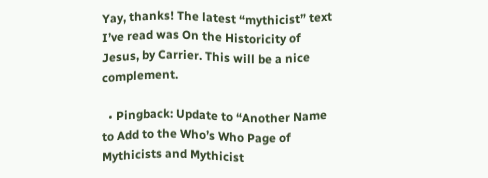Yay, thanks! The latest “mythicist” text I’ve read was On the Historicity of Jesus, by Carrier. This will be a nice complement.

  • Pingback: Update to “Another Name to Add to the Who’s Who Page of Mythicists and Mythicist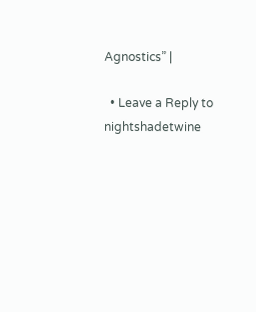Agnostics” |

  • Leave a Reply to nightshadetwine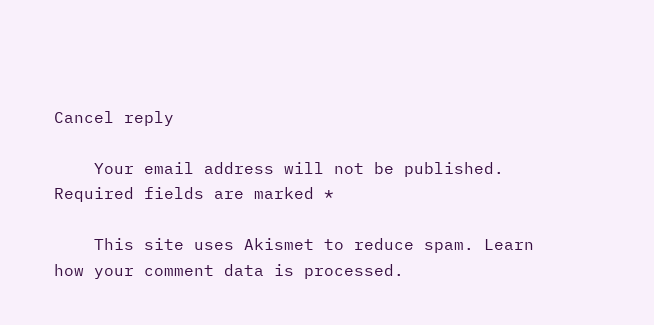Cancel reply

    Your email address will not be published. Required fields are marked *

    This site uses Akismet to reduce spam. Learn how your comment data is processed.